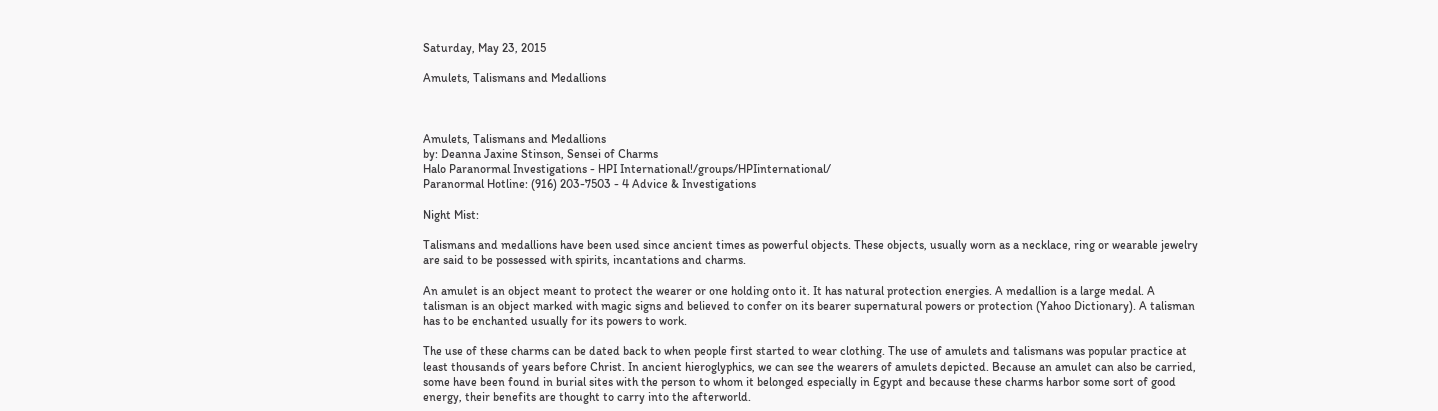Saturday, May 23, 2015

Amulets, Talismans and Medallions



Amulets, Talismans and Medallions
by: Deanna Jaxine Stinson, Sensei of Charms
Halo Paranormal Investigations - HPI International!/groups/HPIinternational/
Paranormal Hotline: (916) 203-7503 - 4 Advice & Investigations

Night Mist:

Talismans and medallions have been used since ancient times as powerful objects. These objects, usually worn as a necklace, ring or wearable jewelry are said to be possessed with spirits, incantations and charms.

An amulet is an object meant to protect the wearer or one holding onto it. It has natural protection energies. A medallion is a large medal. A talisman is an object marked with magic signs and believed to confer on its bearer supernatural powers or protection (Yahoo Dictionary). A talisman has to be enchanted usually for its powers to work.

The use of these charms can be dated back to when people first started to wear clothing. The use of amulets and talismans was popular practice at least thousands of years before Christ. In ancient hieroglyphics, we can see the wearers of amulets depicted. Because an amulet can also be carried, some have been found in burial sites with the person to whom it belonged especially in Egypt and because these charms harbor some sort of good energy, their benefits are thought to carry into the afterworld.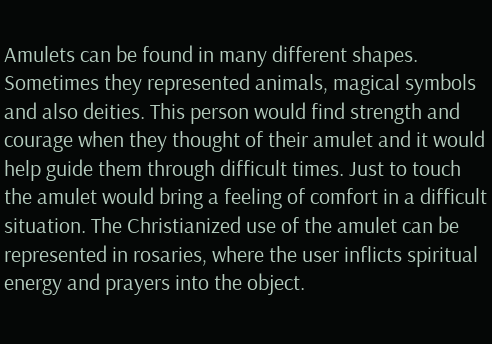Amulets can be found in many different shapes. Sometimes they represented animals, magical symbols and also deities. This person would find strength and courage when they thought of their amulet and it would help guide them through difficult times. Just to touch the amulet would bring a feeling of comfort in a difficult situation. The Christianized use of the amulet can be represented in rosaries, where the user inflicts spiritual energy and prayers into the object.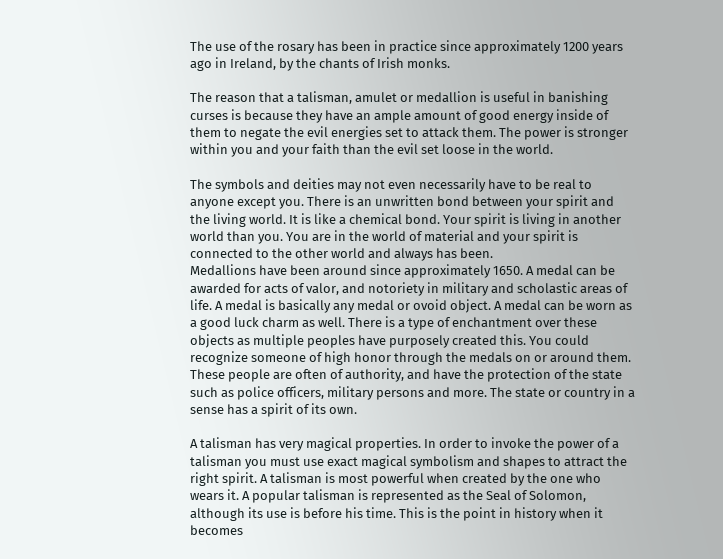The use of the rosary has been in practice since approximately 1200 years ago in Ireland, by the chants of Irish monks.

The reason that a talisman, amulet or medallion is useful in banishing curses is because they have an ample amount of good energy inside of them to negate the evil energies set to attack them. The power is stronger within you and your faith than the evil set loose in the world.

The symbols and deities may not even necessarily have to be real to anyone except you. There is an unwritten bond between your spirit and the living world. It is like a chemical bond. Your spirit is living in another world than you. You are in the world of material and your spirit is connected to the other world and always has been.
Medallions have been around since approximately 1650. A medal can be awarded for acts of valor, and notoriety in military and scholastic areas of life. A medal is basically any medal or ovoid object. A medal can be worn as a good luck charm as well. There is a type of enchantment over these objects as multiple peoples have purposely created this. You could recognize someone of high honor through the medals on or around them. These people are often of authority, and have the protection of the state such as police officers, military persons and more. The state or country in a sense has a spirit of its own.

A talisman has very magical properties. In order to invoke the power of a talisman you must use exact magical symbolism and shapes to attract the right spirit. A talisman is most powerful when created by the one who wears it. A popular talisman is represented as the Seal of Solomon, although its use is before his time. This is the point in history when it becomes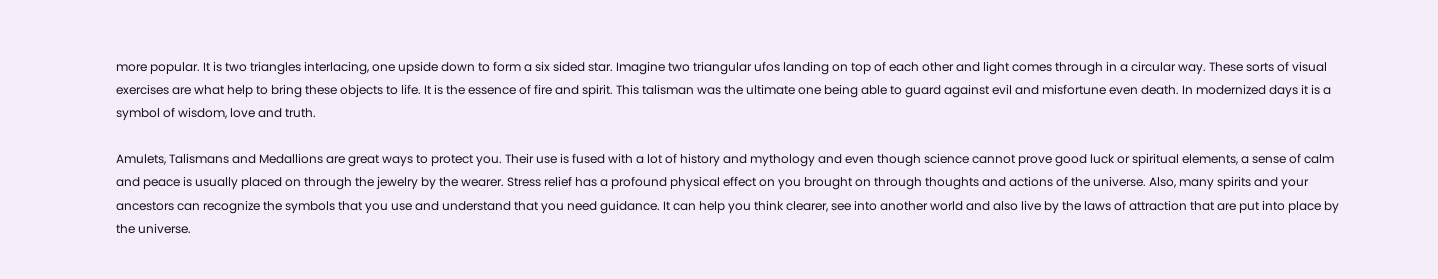more popular. It is two triangles interlacing, one upside down to form a six sided star. Imagine two triangular ufos landing on top of each other and light comes through in a circular way. These sorts of visual exercises are what help to bring these objects to life. It is the essence of fire and spirit. This talisman was the ultimate one being able to guard against evil and misfortune even death. In modernized days it is a symbol of wisdom, love and truth.

Amulets, Talismans and Medallions are great ways to protect you. Their use is fused with a lot of history and mythology and even though science cannot prove good luck or spiritual elements, a sense of calm and peace is usually placed on through the jewelry by the wearer. Stress relief has a profound physical effect on you brought on through thoughts and actions of the universe. Also, many spirits and your ancestors can recognize the symbols that you use and understand that you need guidance. It can help you think clearer, see into another world and also live by the laws of attraction that are put into place by the universe.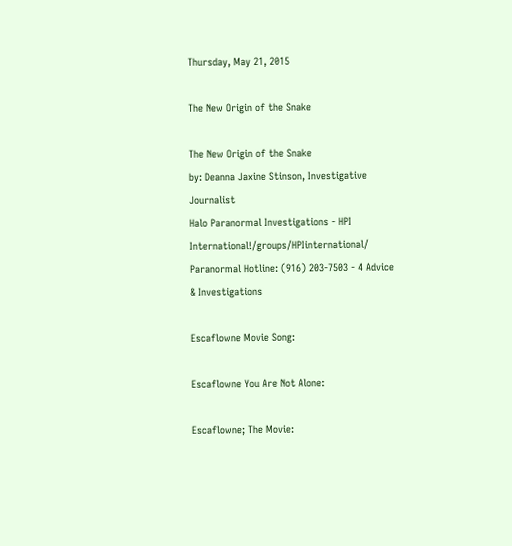Thursday, May 21, 2015

The New Origin of the Snake

The New Origin of the Snake
by: Deanna Jaxine Stinson, Investigative Journalist
Halo Paranormal Investigations - HPI International!/groups/HPIinternational/
Paranormal Hotline: (916) 203-7503 - 4 Advice & Investigations

Escaflowne Movie Song:

Escaflowne You Are Not Alone:

Escaflowne; The Movie: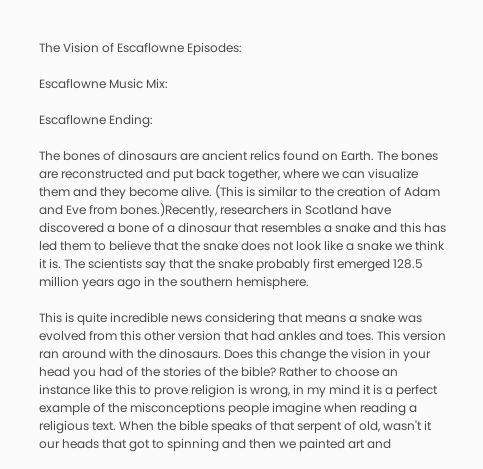The Vision of Escaflowne Episodes:

Escaflowne Music Mix:

Escaflowne Ending:

The bones of dinosaurs are ancient relics found on Earth. The bones are reconstructed and put back together, where we can visualize them and they become alive. (This is similar to the creation of Adam and Eve from bones.)Recently, researchers in Scotland have discovered a bone of a dinosaur that resembles a snake and this has led them to believe that the snake does not look like a snake we think it is. The scientists say that the snake probably first emerged 128.5 million years ago in the southern hemisphere.

This is quite incredible news considering that means a snake was evolved from this other version that had ankles and toes. This version ran around with the dinosaurs. Does this change the vision in your head you had of the stories of the bible? Rather to choose an instance like this to prove religion is wrong, in my mind it is a perfect example of the misconceptions people imagine when reading a religious text. When the bible speaks of that serpent of old, wasn't it our heads that got to spinning and then we painted art and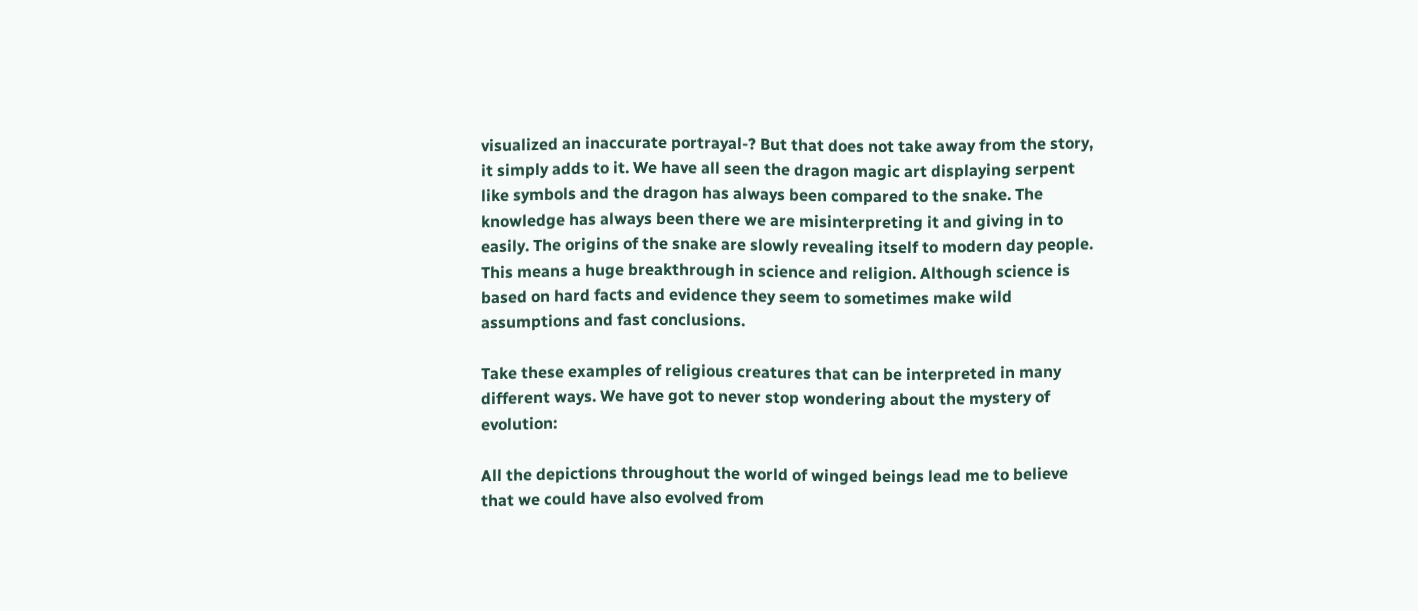visualized an inaccurate portrayal-? But that does not take away from the story, it simply adds to it. We have all seen the dragon magic art displaying serpent like symbols and the dragon has always been compared to the snake. The knowledge has always been there we are misinterpreting it and giving in to easily. The origins of the snake are slowly revealing itself to modern day people. This means a huge breakthrough in science and religion. Although science is based on hard facts and evidence they seem to sometimes make wild assumptions and fast conclusions.

Take these examples of religious creatures that can be interpreted in many different ways. We have got to never stop wondering about the mystery of evolution:

All the depictions throughout the world of winged beings lead me to believe that we could have also evolved from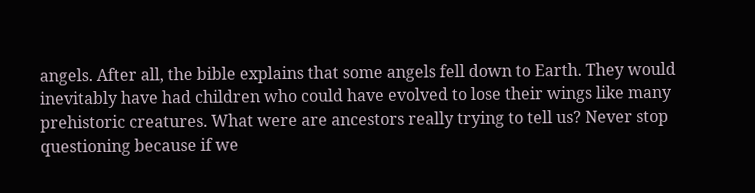angels. After all, the bible explains that some angels fell down to Earth. They would inevitably have had children who could have evolved to lose their wings like many prehistoric creatures. What were are ancestors really trying to tell us? Never stop questioning because if we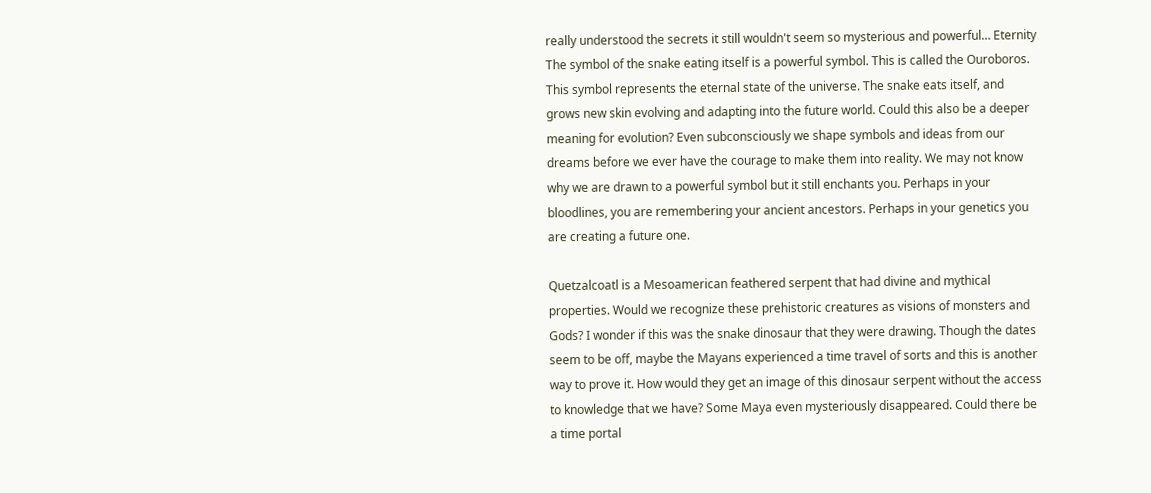really understood the secrets it still wouldn't seem so mysterious and powerful… Eternity The symbol of the snake eating itself is a powerful symbol. This is called the Ouroboros. This symbol represents the eternal state of the universe. The snake eats itself, and grows new skin evolving and adapting into the future world. Could this also be a deeper meaning for evolution? Even subconsciously we shape symbols and ideas from our dreams before we ever have the courage to make them into reality. We may not know why we are drawn to a powerful symbol but it still enchants you. Perhaps in your bloodlines, you are remembering your ancient ancestors. Perhaps in your genetics you are creating a future one.

Quetzalcoatl is a Mesoamerican feathered serpent that had divine and mythical properties. Would we recognize these prehistoric creatures as visions of monsters and Gods? I wonder if this was the snake dinosaur that they were drawing. Though the dates seem to be off, maybe the Mayans experienced a time travel of sorts and this is another way to prove it. How would they get an image of this dinosaur serpent without the access to knowledge that we have? Some Maya even mysteriously disappeared. Could there be a time portal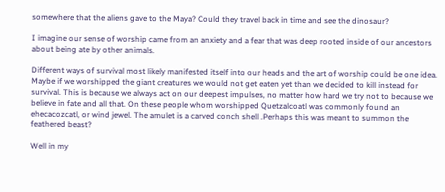somewhere that the aliens gave to the Maya? Could they travel back in time and see the dinosaur?

I imagine our sense of worship came from an anxiety and a fear that was deep rooted inside of our ancestors about being ate by other animals.

Different ways of survival most likely manifested itself into our heads and the art of worship could be one idea. Maybe if we worshipped the giant creatures we would not get eaten yet than we decided to kill instead for survival. This is because we always act on our deepest impulses, no matter how hard we try not to because we believe in fate and all that. On these people whom worshipped Quetzalcoatl was commonly found an ehecacozcatl, or wind jewel. The amulet is a carved conch shell .Perhaps this was meant to summon the feathered beast?

Well in my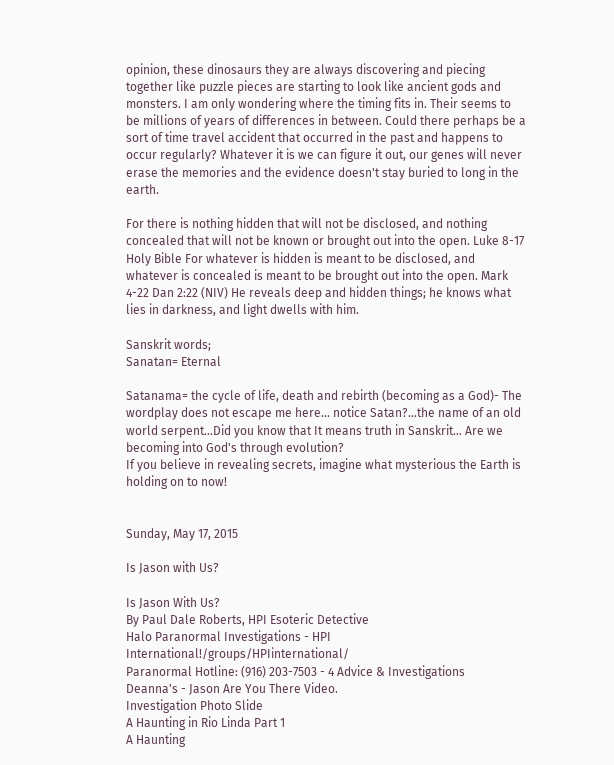opinion, these dinosaurs they are always discovering and piecing together like puzzle pieces are starting to look like ancient gods and monsters. I am only wondering where the timing fits in. Their seems to be millions of years of differences in between. Could there perhaps be a sort of time travel accident that occurred in the past and happens to occur regularly? Whatever it is we can figure it out, our genes will never erase the memories and the evidence doesn't stay buried to long in the earth.

For there is nothing hidden that will not be disclosed, and nothing concealed that will not be known or brought out into the open. Luke 8-17 Holy Bible For whatever is hidden is meant to be disclosed, and whatever is concealed is meant to be brought out into the open. Mark 4-22 Dan 2:22 (NIV) He reveals deep and hidden things; he knows what lies in darkness, and light dwells with him.

Sanskrit words;
Sanatan= Eternal

Satanama= the cycle of life, death and rebirth (becoming as a God)- The wordplay does not escape me here… notice Satan?...the name of an old world serpent…Did you know that It means truth in Sanskrit… Are we becoming into God's through evolution?
If you believe in revealing secrets, imagine what mysterious the Earth is holding on to now!


Sunday, May 17, 2015

Is Jason with Us?

Is Jason With Us?
By Paul Dale Roberts, HPI Esoteric Detective
Halo Paranormal Investigations - HPI International!/groups/HPIinternational/
Paranormal Hotline: (916) 203-7503 - 4 Advice & Investigations
Deanna's - Jason Are You There Video.
Investigation Photo Slide
A Haunting in Rio Linda Part 1
A Haunting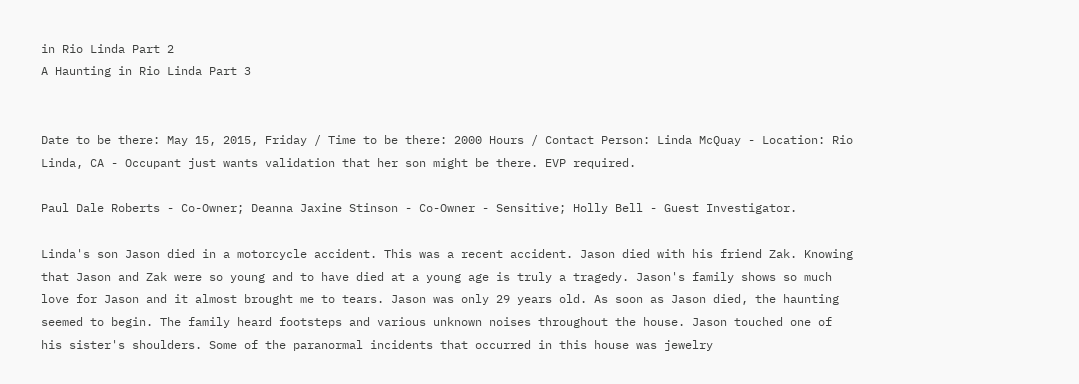in Rio Linda Part 2
A Haunting in Rio Linda Part 3


Date to be there: May 15, 2015, Friday / Time to be there: 2000 Hours / Contact Person: Linda McQuay - Location: Rio Linda, CA - Occupant just wants validation that her son might be there. EVP required.

Paul Dale Roberts - Co-Owner; Deanna Jaxine Stinson - Co-Owner - Sensitive; Holly Bell - Guest Investigator.

Linda's son Jason died in a motorcycle accident. This was a recent accident. Jason died with his friend Zak. Knowing that Jason and Zak were so young and to have died at a young age is truly a tragedy. Jason's family shows so much love for Jason and it almost brought me to tears. Jason was only 29 years old. As soon as Jason died, the haunting seemed to begin. The family heard footsteps and various unknown noises throughout the house. Jason touched one of his sister's shoulders. Some of the paranormal incidents that occurred in this house was jewelry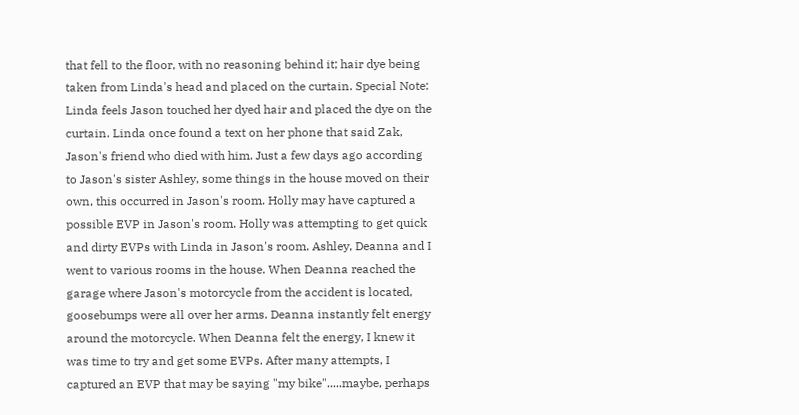that fell to the floor, with no reasoning behind it; hair dye being taken from Linda's head and placed on the curtain. Special Note: Linda feels Jason touched her dyed hair and placed the dye on the curtain. Linda once found a text on her phone that said Zak, Jason's friend who died with him. Just a few days ago according to Jason's sister Ashley, some things in the house moved on their own, this occurred in Jason's room. Holly may have captured a possible EVP in Jason's room. Holly was attempting to get quick and dirty EVPs with Linda in Jason's room. Ashley, Deanna and I went to various rooms in the house. When Deanna reached the garage where Jason's motorcycle from the accident is located, goosebumps were all over her arms. Deanna instantly felt energy around the motorcycle. When Deanna felt the energy, I knew it was time to try and get some EVPs. After many attempts, I captured an EVP that may be saying "my bike".....maybe, perhaps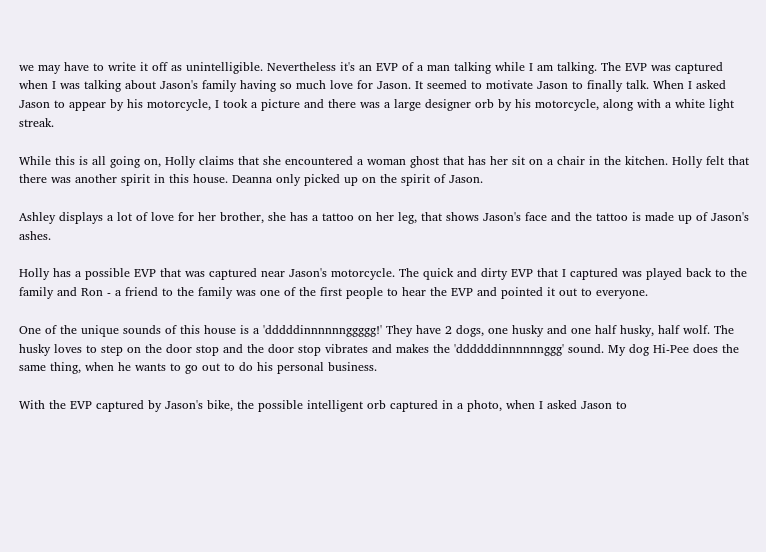we may have to write it off as unintelligible. Nevertheless it's an EVP of a man talking while I am talking. The EVP was captured when I was talking about Jason's family having so much love for Jason. It seemed to motivate Jason to finally talk. When I asked Jason to appear by his motorcycle, I took a picture and there was a large designer orb by his motorcycle, along with a white light streak.

While this is all going on, Holly claims that she encountered a woman ghost that has her sit on a chair in the kitchen. Holly felt that there was another spirit in this house. Deanna only picked up on the spirit of Jason.

Ashley displays a lot of love for her brother, she has a tattoo on her leg, that shows Jason's face and the tattoo is made up of Jason's ashes.

Holly has a possible EVP that was captured near Jason's motorcycle. The quick and dirty EVP that I captured was played back to the family and Ron - a friend to the family was one of the first people to hear the EVP and pointed it out to everyone.

One of the unique sounds of this house is a 'dddddinnnnnnggggg!' They have 2 dogs, one husky and one half husky, half wolf. The husky loves to step on the door stop and the door stop vibrates and makes the 'ddddddinnnnnnggg' sound. My dog Hi-Pee does the same thing, when he wants to go out to do his personal business.

With the EVP captured by Jason's bike, the possible intelligent orb captured in a photo, when I asked Jason to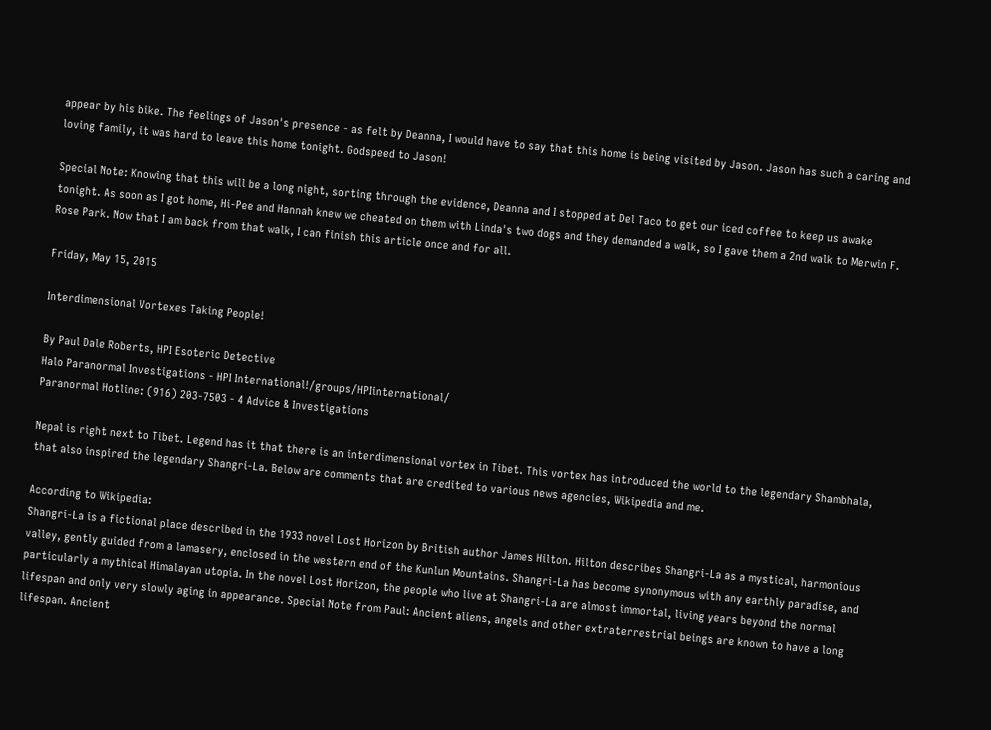appear by his bike. The feelings of Jason's presence - as felt by Deanna, I would have to say that this home is being visited by Jason. Jason has such a caring and loving family, it was hard to leave this home tonight. Godspeed to Jason!

Special Note: Knowing that this will be a long night, sorting through the evidence, Deanna and I stopped at Del Taco to get our iced coffee to keep us awake tonight. As soon as I got home, Hi-Pee and Hannah knew we cheated on them with Linda's two dogs and they demanded a walk, so I gave them a 2nd walk to Merwin F. Rose Park. Now that I am back from that walk, I can finish this article once and for all.

Friday, May 15, 2015

Interdimensional Vortexes Taking People!

By Paul Dale Roberts, HPI Esoteric Detective
Halo Paranormal Investigations - HPI International!/groups/HPIinternational/
Paranormal Hotline: (916) 203-7503 - 4 Advice & Investigations

Nepal is right next to Tibet. Legend has it that there is an interdimensional vortex in Tibet. This vortex has introduced the world to the legendary Shambhala, that also inspired the legendary Shangri-La. Below are comments that are credited to various news agencies, Wikipedia and me.

According to Wikipedia:
Shangri-La is a fictional place described in the 1933 novel Lost Horizon by British author James Hilton. Hilton describes Shangri-La as a mystical, harmonious valley, gently guided from a lamasery, enclosed in the western end of the Kunlun Mountains. Shangri-La has become synonymous with any earthly paradise, and particularly a mythical Himalayan utopia. In the novel Lost Horizon, the people who live at Shangri-La are almost immortal, living years beyond the normal lifespan and only very slowly aging in appearance. Special Note from Paul: Ancient aliens, angels and other extraterrestrial beings are known to have a long lifespan. Ancient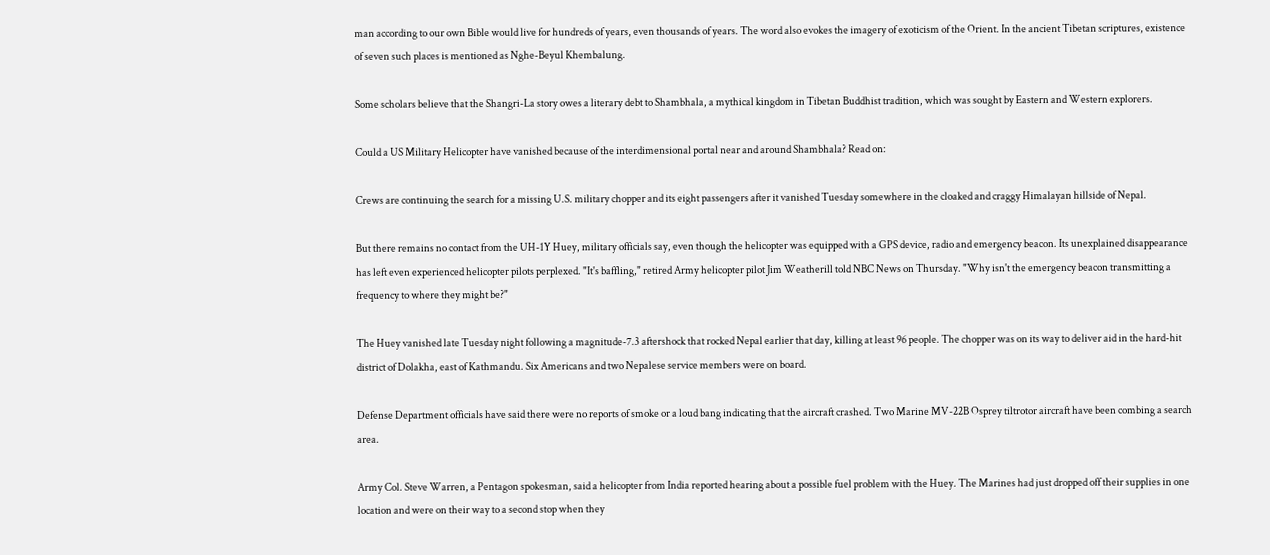man according to our own Bible would live for hundreds of years, even thousands of years. The word also evokes the imagery of exoticism of the Orient. In the ancient Tibetan scriptures, existence of seven such places is mentioned as Nghe-Beyul Khembalung.

Some scholars believe that the Shangri-La story owes a literary debt to Shambhala, a mythical kingdom in Tibetan Buddhist tradition, which was sought by Eastern and Western explorers.

Could a US Military Helicopter have vanished because of the interdimensional portal near and around Shambhala? Read on:

Crews are continuing the search for a missing U.S. military chopper and its eight passengers after it vanished Tuesday somewhere in the cloaked and craggy Himalayan hillside of Nepal.

But there remains no contact from the UH-1Y Huey, military officials say, even though the helicopter was equipped with a GPS device, radio and emergency beacon. Its unexplained disappearance has left even experienced helicopter pilots perplexed. "It's baffling," retired Army helicopter pilot Jim Weatherill told NBC News on Thursday. "Why isn't the emergency beacon transmitting a frequency to where they might be?"

The Huey vanished late Tuesday night following a magnitude-7.3 aftershock that rocked Nepal earlier that day, killing at least 96 people. The chopper was on its way to deliver aid in the hard-hit district of Dolakha, east of Kathmandu. Six Americans and two Nepalese service members were on board.

Defense Department officials have said there were no reports of smoke or a loud bang indicating that the aircraft crashed. Two Marine MV-22B Osprey tiltrotor aircraft have been combing a search area.

Army Col. Steve Warren, a Pentagon spokesman, said a helicopter from India reported hearing about a possible fuel problem with the Huey. The Marines had just dropped off their supplies in one location and were on their way to a second stop when they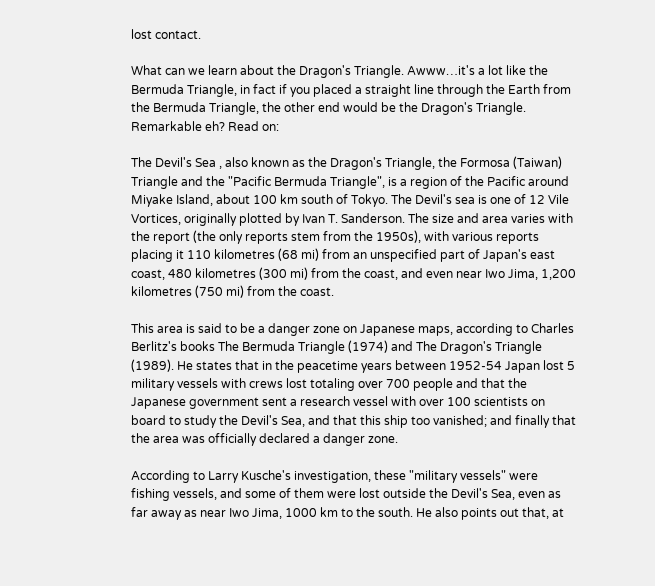lost contact.

What can we learn about the Dragon's Triangle. Awww…it's a lot like the Bermuda Triangle, in fact if you placed a straight line through the Earth from the Bermuda Triangle, the other end would be the Dragon's Triangle. Remarkable eh? Read on:

The Devil's Sea , also known as the Dragon's Triangle, the Formosa (Taiwan) Triangle and the "Pacific Bermuda Triangle", is a region of the Pacific around Miyake Island, about 100 km south of Tokyo. The Devil's sea is one of 12 Vile Vortices, originally plotted by Ivan T. Sanderson. The size and area varies with the report (the only reports stem from the 1950s), with various reports placing it 110 kilometres (68 mi) from an unspecified part of Japan's east coast, 480 kilometres (300 mi) from the coast, and even near Iwo Jima, 1,200 kilometres (750 mi) from the coast.

This area is said to be a danger zone on Japanese maps, according to Charles Berlitz's books The Bermuda Triangle (1974) and The Dragon's Triangle (1989). He states that in the peacetime years between 1952-54 Japan lost 5 military vessels with crews lost totaling over 700 people and that the Japanese government sent a research vessel with over 100 scientists on board to study the Devil's Sea, and that this ship too vanished; and finally that the area was officially declared a danger zone.

According to Larry Kusche's investigation, these "military vessels" were fishing vessels, and some of them were lost outside the Devil's Sea, even as far away as near Iwo Jima, 1000 km to the south. He also points out that, at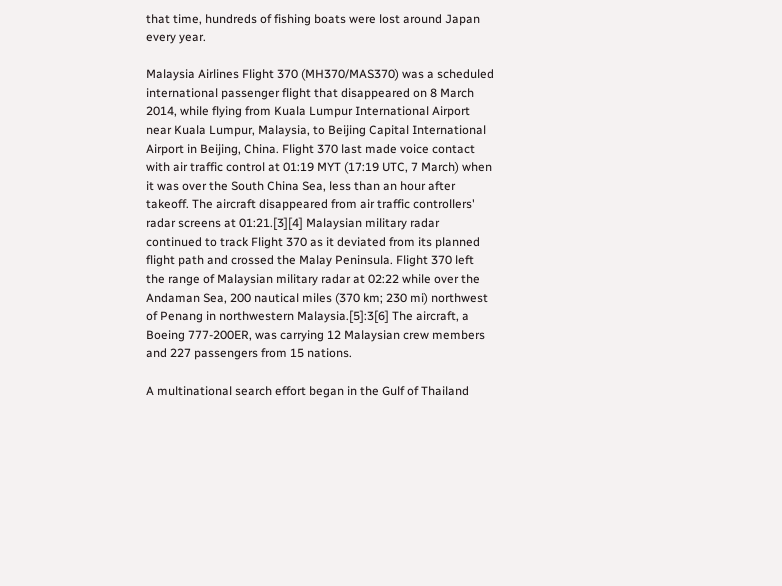that time, hundreds of fishing boats were lost around Japan every year.

Malaysia Airlines Flight 370 (MH370/MAS370) was a scheduled international passenger flight that disappeared on 8 March 2014, while flying from Kuala Lumpur International Airport near Kuala Lumpur, Malaysia, to Beijing Capital International Airport in Beijing, China. Flight 370 last made voice contact with air traffic control at 01:19 MYT (17:19 UTC, 7 March) when it was over the South China Sea, less than an hour after takeoff. The aircraft disappeared from air traffic controllers' radar screens at 01:21.[3][4] Malaysian military radar continued to track Flight 370 as it deviated from its planned flight path and crossed the Malay Peninsula. Flight 370 left the range of Malaysian military radar at 02:22 while over the Andaman Sea, 200 nautical miles (370 km; 230 mi) northwest of Penang in northwestern Malaysia.[5]:3[6] The aircraft, a Boeing 777-200ER, was carrying 12 Malaysian crew members and 227 passengers from 15 nations.

A multinational search effort began in the Gulf of Thailand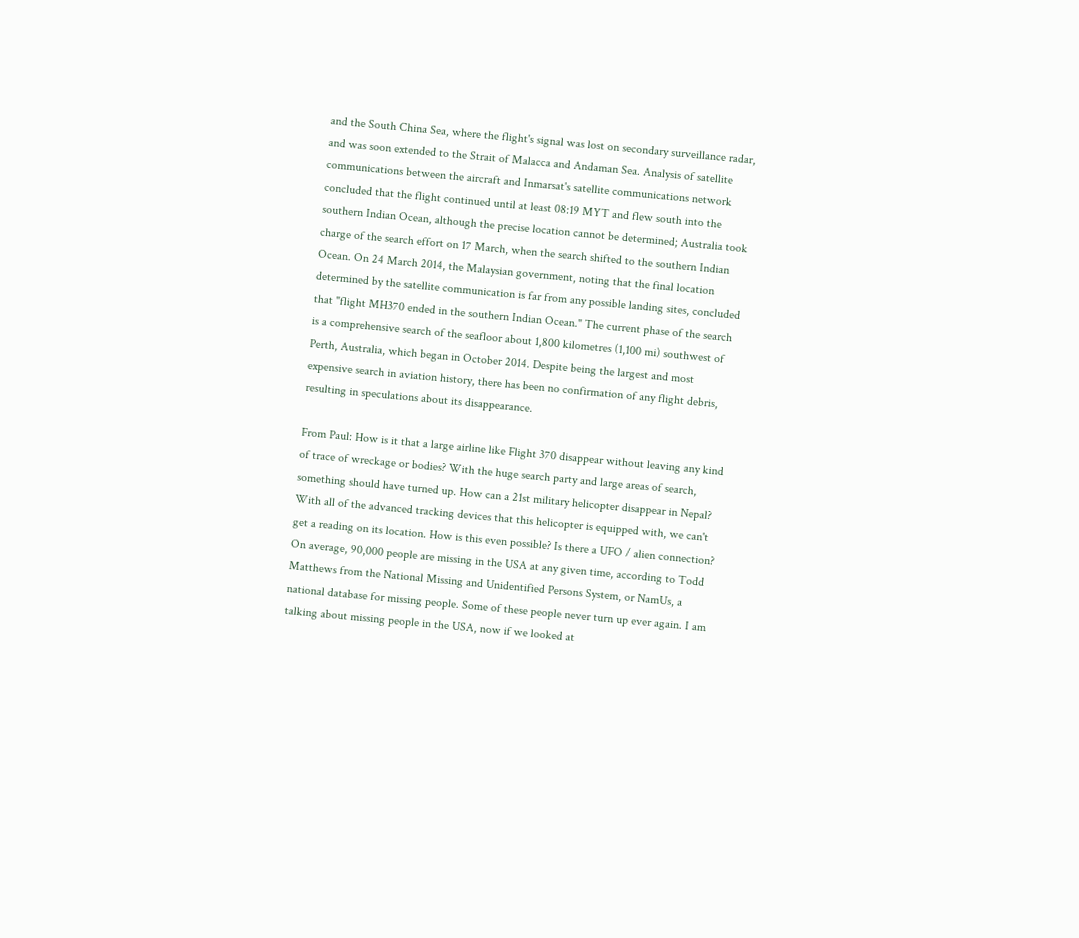and the South China Sea, where the flight's signal was lost on secondary surveillance radar, and was soon extended to the Strait of Malacca and Andaman Sea. Analysis of satellite communications between the aircraft and Inmarsat's satellite communications network concluded that the flight continued until at least 08:19 MYT and flew south into the southern Indian Ocean, although the precise location cannot be determined; Australia took charge of the search effort on 17 March, when the search shifted to the southern Indian Ocean. On 24 March 2014, the Malaysian government, noting that the final location determined by the satellite communication is far from any possible landing sites, concluded that "flight MH370 ended in the southern Indian Ocean." The current phase of the search is a comprehensive search of the seafloor about 1,800 kilometres (1,100 mi) southwest of Perth, Australia, which began in October 2014. Despite being the largest and most expensive search in aviation history, there has been no confirmation of any flight debris, resulting in speculations about its disappearance.

From Paul: How is it that a large airline like Flight 370 disappear without leaving any kind of trace of wreckage or bodies? With the huge search party and large areas of search, something should have turned up. How can a 21st military helicopter disappear in Nepal? With all of the advanced tracking devices that this helicopter is equipped with, we can't get a reading on its location. How is this even possible? Is there a UFO / alien connection? On average, 90,000 people are missing in the USA at any given time, according to Todd Matthews from the National Missing and Unidentified Persons System, or NamUs, a national database for missing people. Some of these people never turn up ever again. I am talking about missing people in the USA, now if we looked at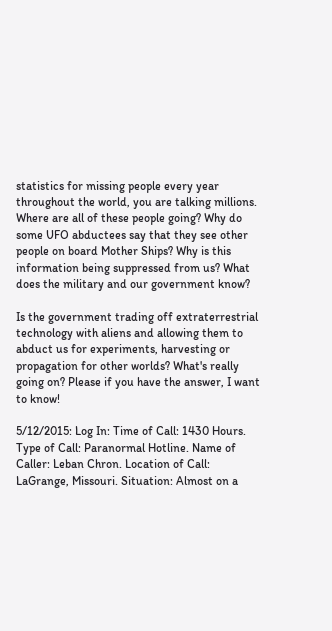statistics for missing people every year throughout the world, you are talking millions. Where are all of these people going? Why do some UFO abductees say that they see other people on board Mother Ships? Why is this information being suppressed from us? What does the military and our government know?

Is the government trading off extraterrestrial technology with aliens and allowing them to abduct us for experiments, harvesting or propagation for other worlds? What's really going on? Please if you have the answer, I want to know!

5/12/2015: Log In: Time of Call: 1430 Hours. Type of Call: Paranormal Hotline. Name of Caller: Leban Chron. Location of Call: LaGrange, Missouri. Situation: Almost on a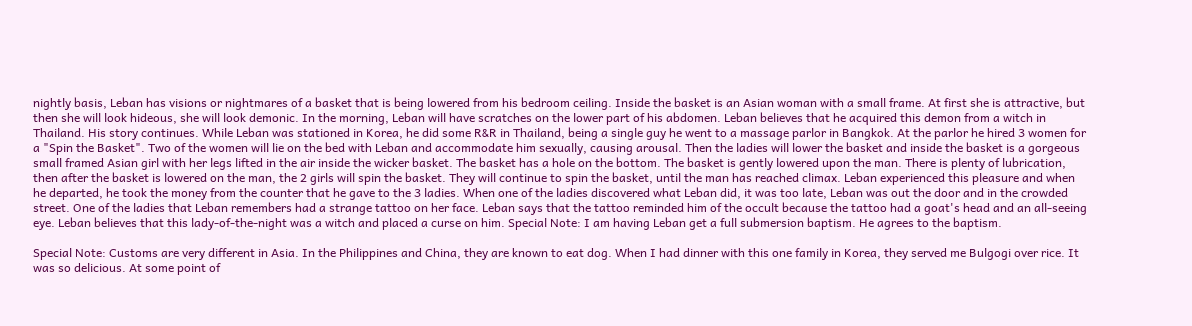nightly basis, Leban has visions or nightmares of a basket that is being lowered from his bedroom ceiling. Inside the basket is an Asian woman with a small frame. At first she is attractive, but then she will look hideous, she will look demonic. In the morning, Leban will have scratches on the lower part of his abdomen. Leban believes that he acquired this demon from a witch in Thailand. His story continues. While Leban was stationed in Korea, he did some R&R in Thailand, being a single guy he went to a massage parlor in Bangkok. At the parlor he hired 3 women for a "Spin the Basket". Two of the women will lie on the bed with Leban and accommodate him sexually, causing arousal. Then the ladies will lower the basket and inside the basket is a gorgeous small framed Asian girl with her legs lifted in the air inside the wicker basket. The basket has a hole on the bottom. The basket is gently lowered upon the man. There is plenty of lubrication, then after the basket is lowered on the man, the 2 girls will spin the basket. They will continue to spin the basket, until the man has reached climax. Leban experienced this pleasure and when he departed, he took the money from the counter that he gave to the 3 ladies. When one of the ladies discovered what Leban did, it was too late, Leban was out the door and in the crowded street. One of the ladies that Leban remembers had a strange tattoo on her face. Leban says that the tattoo reminded him of the occult because the tattoo had a goat's head and an all-seeing eye. Leban believes that this lady-of-the-night was a witch and placed a curse on him. Special Note: I am having Leban get a full submersion baptism. He agrees to the baptism.

Special Note: Customs are very different in Asia. In the Philippines and China, they are known to eat dog. When I had dinner with this one family in Korea, they served me Bulgogi over rice. It was so delicious. At some point of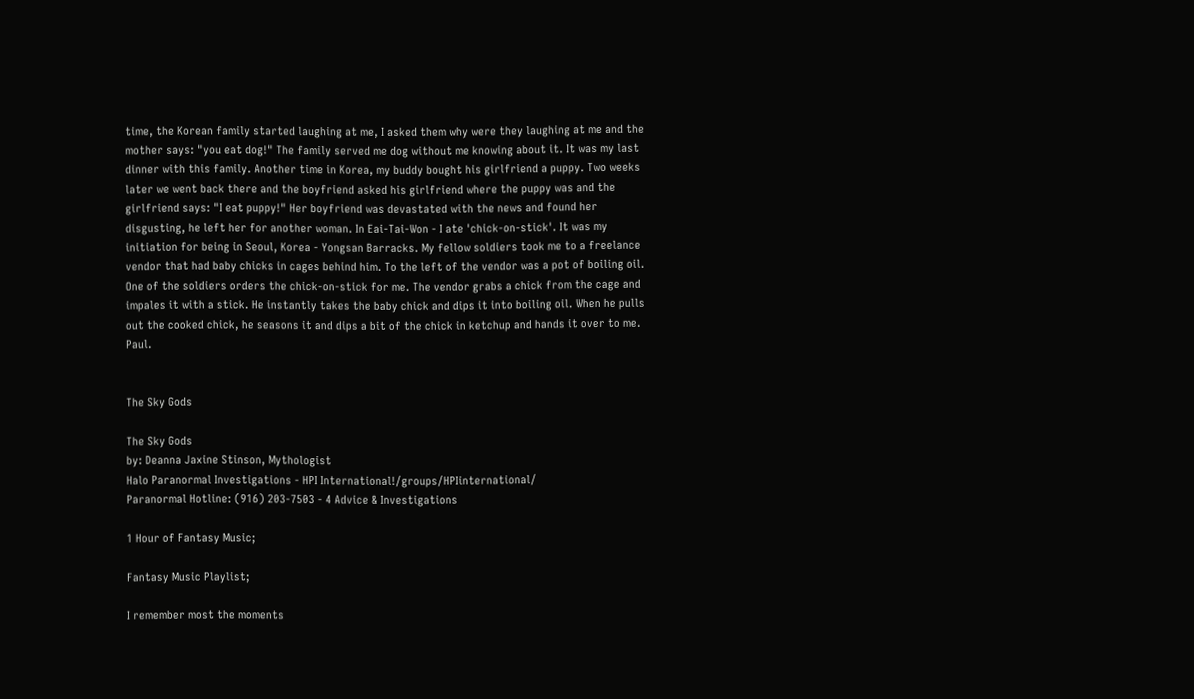time, the Korean family started laughing at me, I asked them why were they laughing at me and the mother says: "you eat dog!" The family served me dog without me knowing about it. It was my last dinner with this family. Another time in Korea, my buddy bought his girlfriend a puppy. Two weeks later we went back there and the boyfriend asked his girlfriend where the puppy was and the girlfriend says: "I eat puppy!" Her boyfriend was devastated with the news and found her disgusting, he left her for another woman. In Eai-Tai-Won - I ate 'chick-on-stick'. It was my initiation for being in Seoul, Korea - Yongsan Barracks. My fellow soldiers took me to a freelance vendor that had baby chicks in cages behind him. To the left of the vendor was a pot of boiling oil. One of the soldiers orders the chick-on-stick for me. The vendor grabs a chick from the cage and impales it with a stick. He instantly takes the baby chick and dips it into boiling oil. When he pulls out the cooked chick, he seasons it and dips a bit of the chick in ketchup and hands it over to me. Paul.


The Sky Gods

The Sky Gods
by: Deanna Jaxine Stinson, Mythologist
Halo Paranormal Investigations - HPI International!/groups/HPIinternational/
Paranormal Hotline: (916) 203-7503 - 4 Advice & Investigations

1 Hour of Fantasy Music;

Fantasy Music Playlist;

I remember most the moments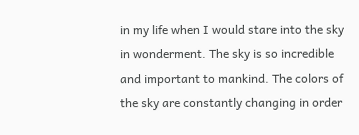in my life when I would stare into the sky in wonderment. The sky is so incredible and important to mankind. The colors of the sky are constantly changing in order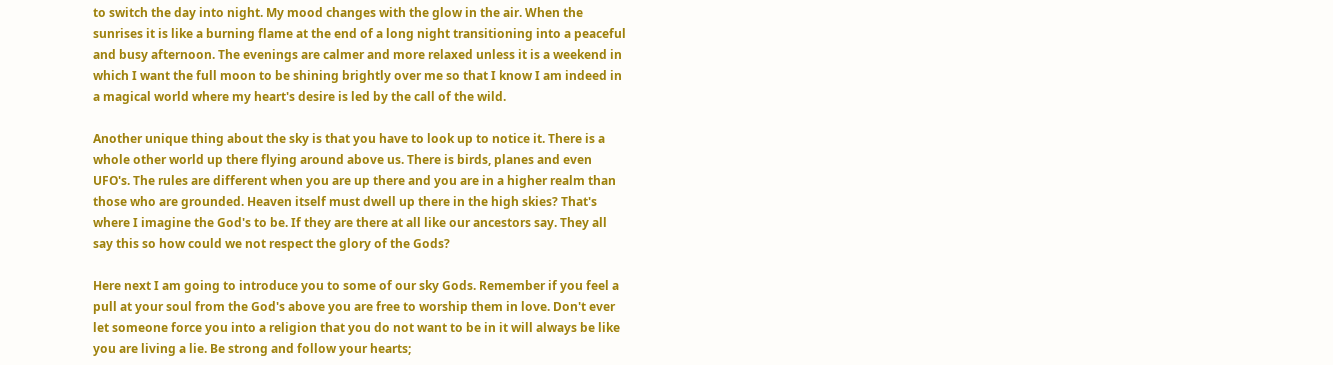to switch the day into night. My mood changes with the glow in the air. When the sunrises it is like a burning flame at the end of a long night transitioning into a peaceful and busy afternoon. The evenings are calmer and more relaxed unless it is a weekend in which I want the full moon to be shining brightly over me so that I know I am indeed in a magical world where my heart's desire is led by the call of the wild.

Another unique thing about the sky is that you have to look up to notice it. There is a whole other world up there flying around above us. There is birds, planes and even UFO's. The rules are different when you are up there and you are in a higher realm than those who are grounded. Heaven itself must dwell up there in the high skies? That's where I imagine the God's to be. If they are there at all like our ancestors say. They all say this so how could we not respect the glory of the Gods?

Here next I am going to introduce you to some of our sky Gods. Remember if you feel a pull at your soul from the God's above you are free to worship them in love. Don't ever let someone force you into a religion that you do not want to be in it will always be like you are living a lie. Be strong and follow your hearts;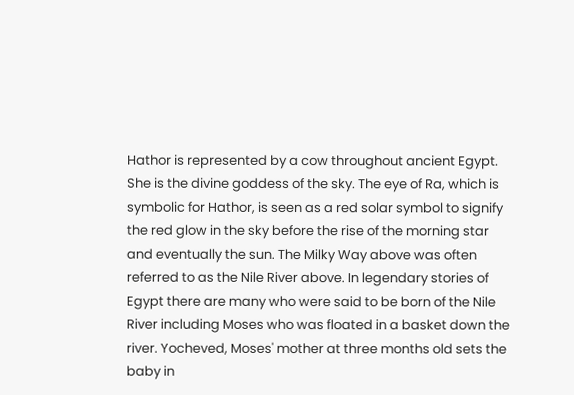Hathor is represented by a cow throughout ancient Egypt. She is the divine goddess of the sky. The eye of Ra, which is symbolic for Hathor, is seen as a red solar symbol to signify the red glow in the sky before the rise of the morning star and eventually the sun. The Milky Way above was often referred to as the Nile River above. In legendary stories of Egypt there are many who were said to be born of the Nile River including Moses who was floated in a basket down the river. Yocheved, Moses' mother at three months old sets the baby in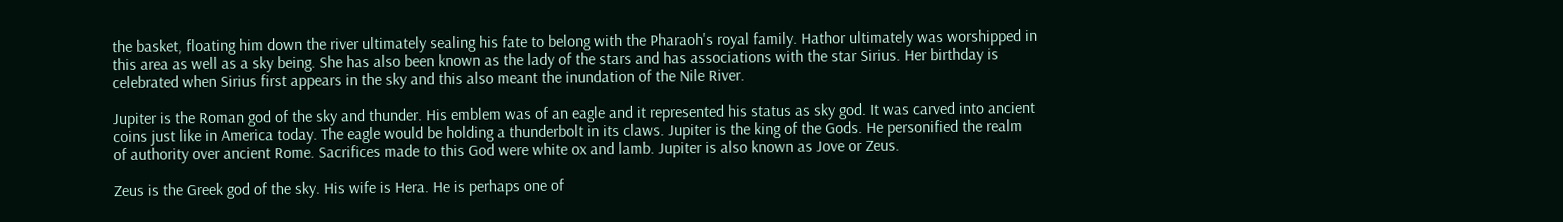the basket, floating him down the river ultimately sealing his fate to belong with the Pharaoh's royal family. Hathor ultimately was worshipped in this area as well as a sky being. She has also been known as the lady of the stars and has associations with the star Sirius. Her birthday is celebrated when Sirius first appears in the sky and this also meant the inundation of the Nile River.

Jupiter is the Roman god of the sky and thunder. His emblem was of an eagle and it represented his status as sky god. It was carved into ancient coins just like in America today. The eagle would be holding a thunderbolt in its claws. Jupiter is the king of the Gods. He personified the realm of authority over ancient Rome. Sacrifices made to this God were white ox and lamb. Jupiter is also known as Jove or Zeus.

Zeus is the Greek god of the sky. His wife is Hera. He is perhaps one of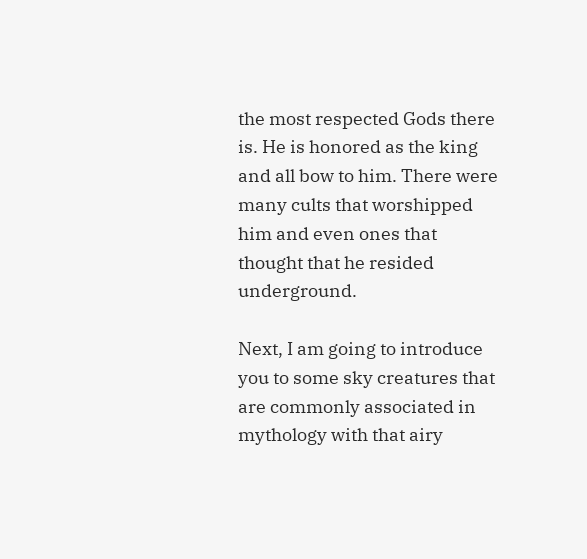the most respected Gods there is. He is honored as the king and all bow to him. There were many cults that worshipped him and even ones that thought that he resided underground.

Next, I am going to introduce you to some sky creatures that are commonly associated in mythology with that airy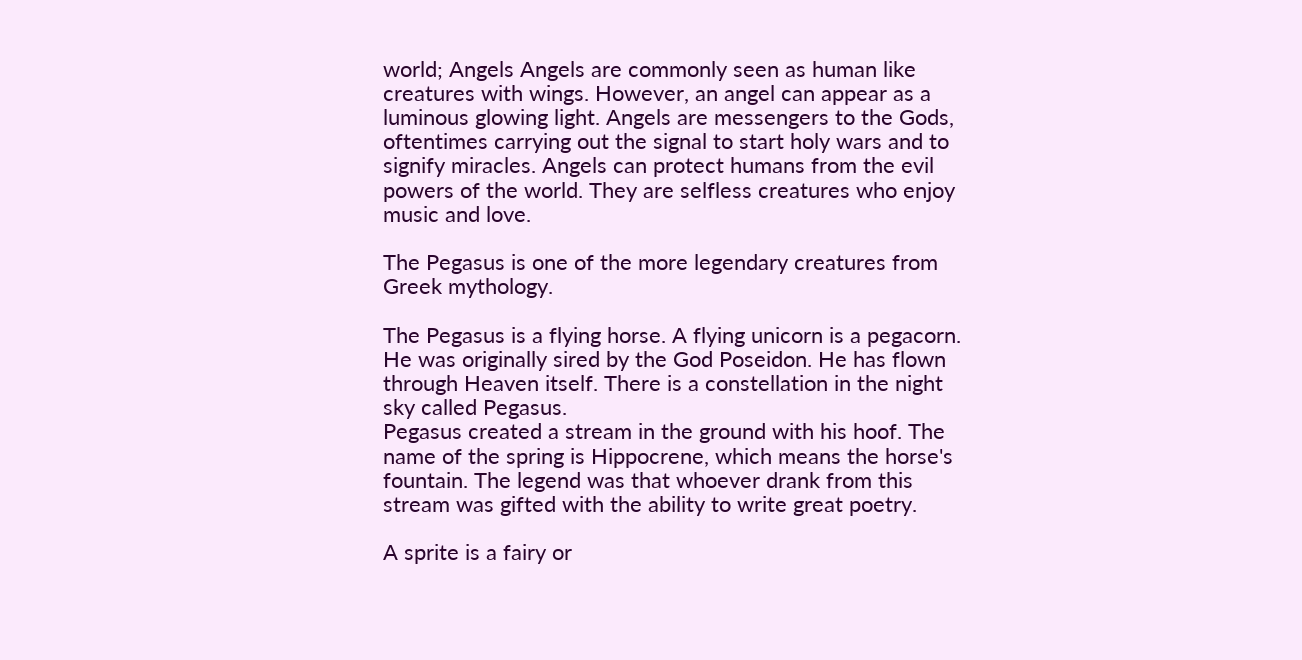world; Angels Angels are commonly seen as human like creatures with wings. However, an angel can appear as a luminous glowing light. Angels are messengers to the Gods, oftentimes carrying out the signal to start holy wars and to signify miracles. Angels can protect humans from the evil powers of the world. They are selfless creatures who enjoy music and love.

The Pegasus is one of the more legendary creatures from Greek mythology.

The Pegasus is a flying horse. A flying unicorn is a pegacorn. He was originally sired by the God Poseidon. He has flown through Heaven itself. There is a constellation in the night sky called Pegasus.
Pegasus created a stream in the ground with his hoof. The name of the spring is Hippocrene, which means the horse's fountain. The legend was that whoever drank from this stream was gifted with the ability to write great poetry.

A sprite is a fairy or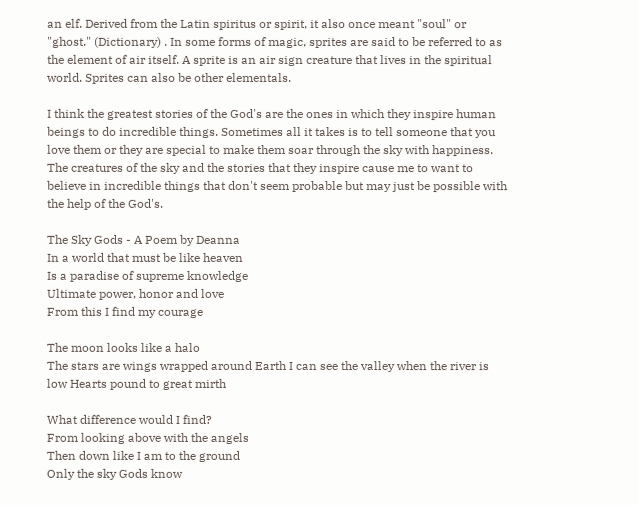an elf. Derived from the Latin spiritus or spirit, it also once meant "soul" or "ghost." (Dictionary) . In some forms of magic, sprites are said to be referred to as the element of air itself. A sprite is an air sign creature that lives in the spiritual world. Sprites can also be other elementals.

I think the greatest stories of the God's are the ones in which they inspire human beings to do incredible things. Sometimes all it takes is to tell someone that you love them or they are special to make them soar through the sky with happiness. The creatures of the sky and the stories that they inspire cause me to want to believe in incredible things that don't seem probable but may just be possible with the help of the God's.

The Sky Gods - A Poem by Deanna
In a world that must be like heaven
Is a paradise of supreme knowledge
Ultimate power, honor and love
From this I find my courage

The moon looks like a halo
The stars are wings wrapped around Earth I can see the valley when the river is low Hearts pound to great mirth

What difference would I find?
From looking above with the angels
Then down like I am to the ground
Only the sky Gods know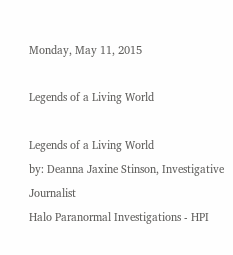Monday, May 11, 2015

Legends of a Living World

Legends of a Living World
by: Deanna Jaxine Stinson, Investigative Journalist
Halo Paranormal Investigations - HPI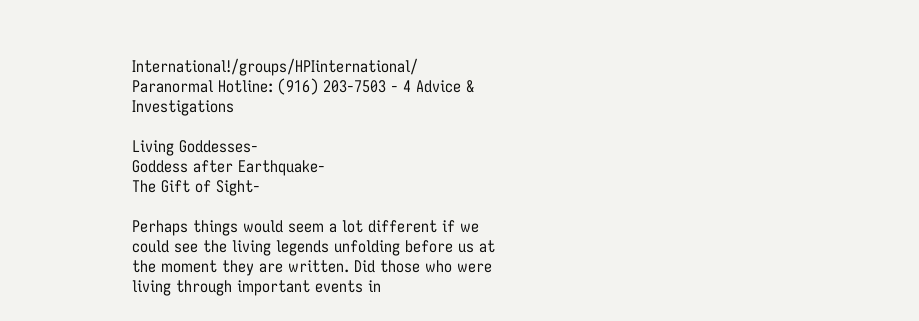International!/groups/HPIinternational/
Paranormal Hotline: (916) 203-7503 - 4 Advice & Investigations

Living Goddesses-
Goddess after Earthquake-
The Gift of Sight-

Perhaps things would seem a lot different if we could see the living legends unfolding before us at the moment they are written. Did those who were living through important events in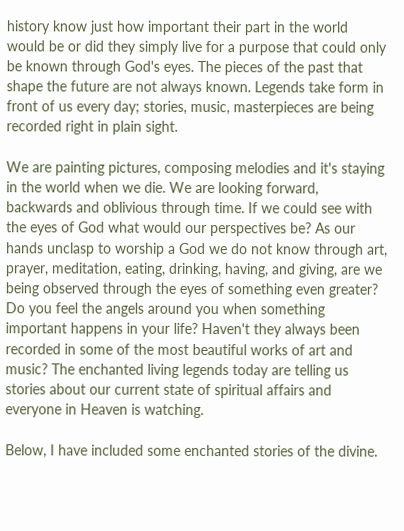history know just how important their part in the world would be or did they simply live for a purpose that could only be known through God's eyes. The pieces of the past that shape the future are not always known. Legends take form in front of us every day; stories, music, masterpieces are being recorded right in plain sight.

We are painting pictures, composing melodies and it's staying in the world when we die. We are looking forward, backwards and oblivious through time. If we could see with the eyes of God what would our perspectives be? As our hands unclasp to worship a God we do not know through art, prayer, meditation, eating, drinking, having, and giving, are we being observed through the eyes of something even greater? Do you feel the angels around you when something important happens in your life? Haven't they always been recorded in some of the most beautiful works of art and music? The enchanted living legends today are telling us stories about our current state of spiritual affairs and everyone in Heaven is watching.

Below, I have included some enchanted stories of the divine.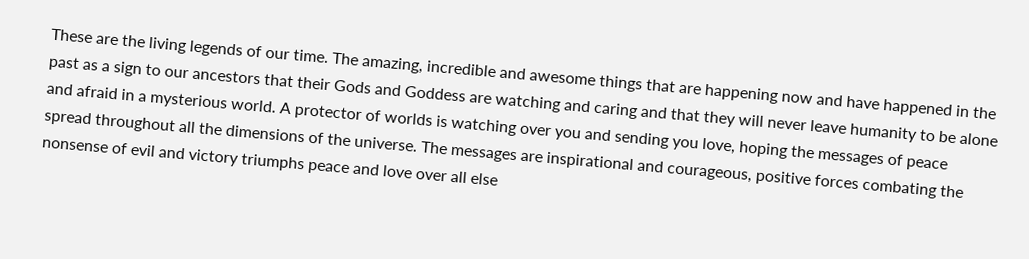These are the living legends of our time. The amazing, incredible and awesome things that are happening now and have happened in the past as a sign to our ancestors that their Gods and Goddess are watching and caring and that they will never leave humanity to be alone and afraid in a mysterious world. A protector of worlds is watching over you and sending you love, hoping the messages of peace spread throughout all the dimensions of the universe. The messages are inspirational and courageous, positive forces combating the nonsense of evil and victory triumphs peace and love over all else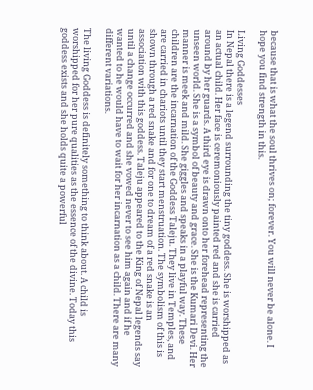because that is what the soul thrives on; forever. You will never be alone. I hope you find strength in this.

Living Goddesses
In Nepal there is a legend surrounding the tiny goddess. She is worshipped as an actual child. Her face is ceremoniously painted red and she is carried around by her guards. A third eye is drawn onto her forehead representing the unseen world. She is a symbol of beauty and grace. She is the Kumari Devi. Her manner is meek and mild. She giggles and speaks in a playful way. These children are the incarnation of the Goddess Taleju. They live in Temples, and are carried in chariots until they start menstruation. The symbolism of this is shown through a red snake and for one to dream of a red snake is an association with this goddess. Taleju appeared to the King of Nepal legends say until a change occurred and she vowed never to see him again and if he wanted to he would have to wait for her incarnation as a child. There are many different variations.

The living Goddess is definitely something to think about. A child is worshipped for her pure qualities as the essence of the divine. Today this goddess exists and she holds quite a powerful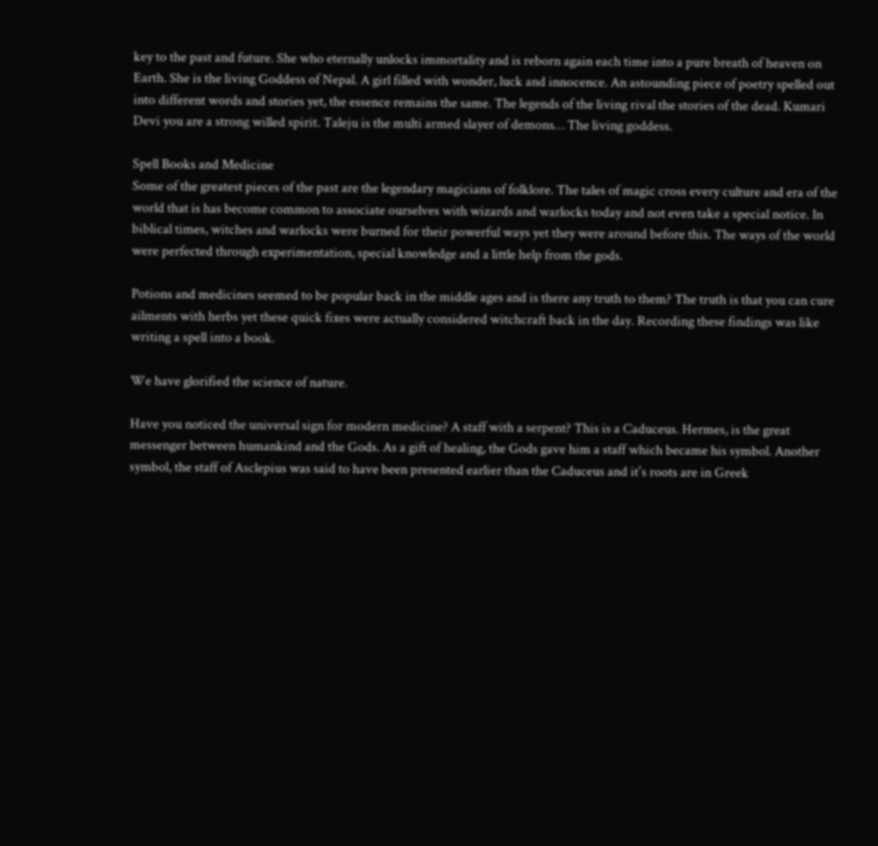key to the past and future. She who eternally unlocks immortality and is reborn again each time into a pure breath of heaven on Earth. She is the living Goddess of Nepal. A girl filled with wonder, luck and innocence. An astounding piece of poetry spelled out into different words and stories yet, the essence remains the same. The legends of the living rival the stories of the dead. Kumari Devi you are a strong willed spirit. Taleju is the multi armed slayer of demons… The living goddess.

Spell Books and Medicine
Some of the greatest pieces of the past are the legendary magicians of folklore. The tales of magic cross every culture and era of the world that is has become common to associate ourselves with wizards and warlocks today and not even take a special notice. In biblical times, witches and warlocks were burned for their powerful ways yet they were around before this. The ways of the world were perfected through experimentation, special knowledge and a little help from the gods.

Potions and medicines seemed to be popular back in the middle ages and is there any truth to them? The truth is that you can cure ailments with herbs yet these quick fixes were actually considered witchcraft back in the day. Recording these findings was like writing a spell into a book.

We have glorified the science of nature.

Have you noticed the universal sign for modern medicine? A staff with a serpent? This is a Caduceus. Hermes, is the great messenger between humankind and the Gods. As a gift of healing, the Gods gave him a staff which became his symbol. Another symbol, the staff of Asclepius was said to have been presented earlier than the Caduceus and it's roots are in Greek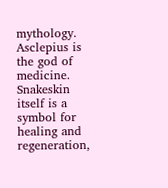mythology. Asclepius is the god of medicine. Snakeskin itself is a symbol for healing and regeneration,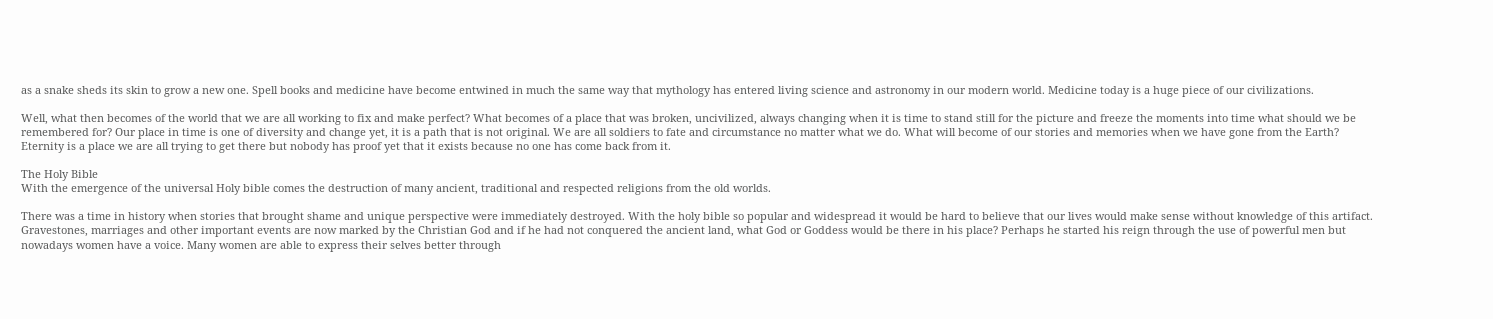as a snake sheds its skin to grow a new one. Spell books and medicine have become entwined in much the same way that mythology has entered living science and astronomy in our modern world. Medicine today is a huge piece of our civilizations.

Well, what then becomes of the world that we are all working to fix and make perfect? What becomes of a place that was broken, uncivilized, always changing when it is time to stand still for the picture and freeze the moments into time what should we be remembered for? Our place in time is one of diversity and change yet, it is a path that is not original. We are all soldiers to fate and circumstance no matter what we do. What will become of our stories and memories when we have gone from the Earth? Eternity is a place we are all trying to get there but nobody has proof yet that it exists because no one has come back from it.

The Holy Bible
With the emergence of the universal Holy bible comes the destruction of many ancient, traditional and respected religions from the old worlds.

There was a time in history when stories that brought shame and unique perspective were immediately destroyed. With the holy bible so popular and widespread it would be hard to believe that our lives would make sense without knowledge of this artifact. Gravestones, marriages and other important events are now marked by the Christian God and if he had not conquered the ancient land, what God or Goddess would be there in his place? Perhaps he started his reign through the use of powerful men but nowadays women have a voice. Many women are able to express their selves better through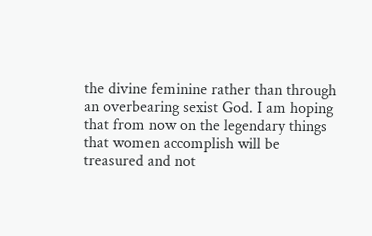the divine feminine rather than through an overbearing sexist God. I am hoping that from now on the legendary things that women accomplish will be treasured and not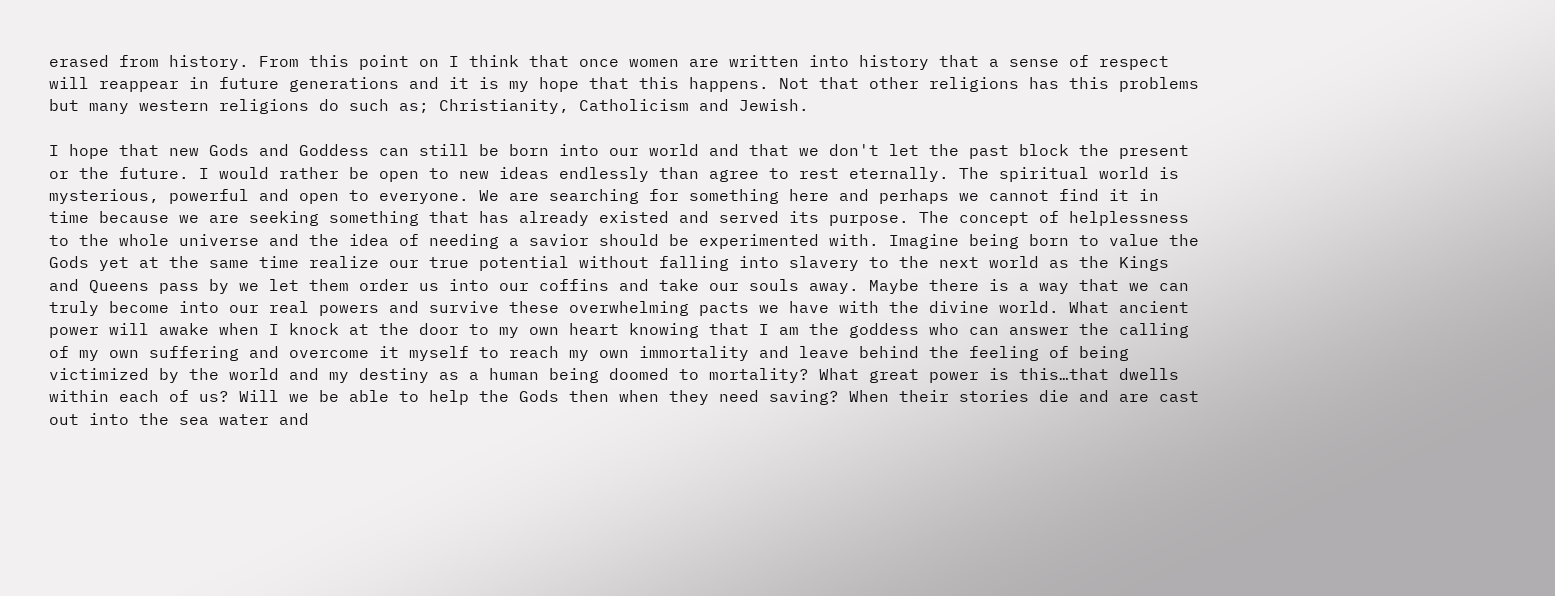erased from history. From this point on I think that once women are written into history that a sense of respect will reappear in future generations and it is my hope that this happens. Not that other religions has this problems but many western religions do such as; Christianity, Catholicism and Jewish.

I hope that new Gods and Goddess can still be born into our world and that we don't let the past block the present or the future. I would rather be open to new ideas endlessly than agree to rest eternally. The spiritual world is mysterious, powerful and open to everyone. We are searching for something here and perhaps we cannot find it in time because we are seeking something that has already existed and served its purpose. The concept of helplessness to the whole universe and the idea of needing a savior should be experimented with. Imagine being born to value the Gods yet at the same time realize our true potential without falling into slavery to the next world as the Kings and Queens pass by we let them order us into our coffins and take our souls away. Maybe there is a way that we can truly become into our real powers and survive these overwhelming pacts we have with the divine world. What ancient power will awake when I knock at the door to my own heart knowing that I am the goddess who can answer the calling of my own suffering and overcome it myself to reach my own immortality and leave behind the feeling of being victimized by the world and my destiny as a human being doomed to mortality? What great power is this…that dwells within each of us? Will we be able to help the Gods then when they need saving? When their stories die and are cast out into the sea water and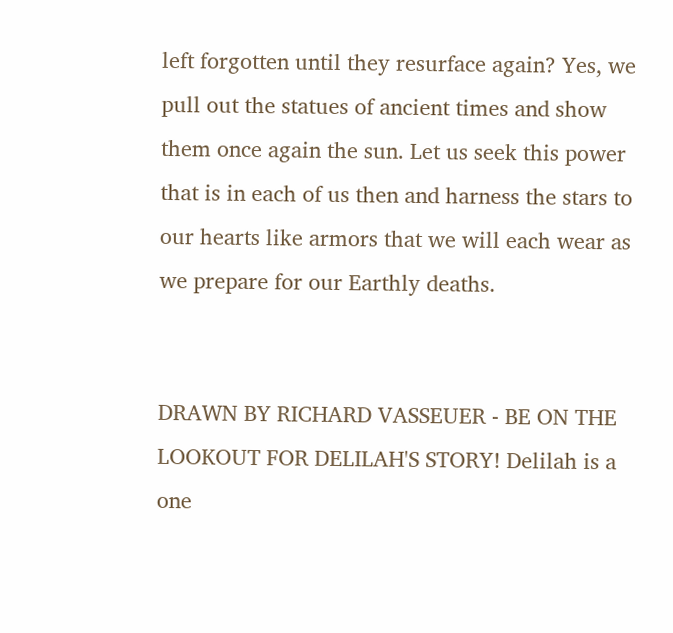left forgotten until they resurface again? Yes, we pull out the statues of ancient times and show them once again the sun. Let us seek this power that is in each of us then and harness the stars to our hearts like armors that we will each wear as we prepare for our Earthly deaths.


DRAWN BY RICHARD VASSEUER - BE ON THE LOOKOUT FOR DELILAH'S STORY! Delilah is a one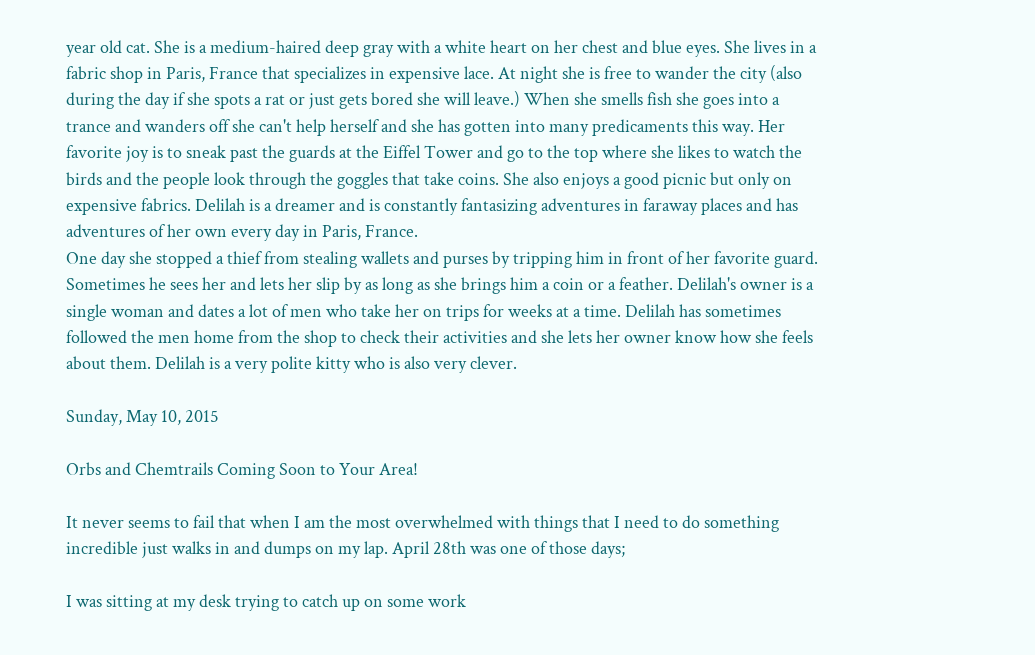year old cat. She is a medium-haired deep gray with a white heart on her chest and blue eyes. She lives in a fabric shop in Paris, France that specializes in expensive lace. At night she is free to wander the city (also during the day if she spots a rat or just gets bored she will leave.) When she smells fish she goes into a trance and wanders off she can't help herself and she has gotten into many predicaments this way. Her favorite joy is to sneak past the guards at the Eiffel Tower and go to the top where she likes to watch the birds and the people look through the goggles that take coins. She also enjoys a good picnic but only on expensive fabrics. Delilah is a dreamer and is constantly fantasizing adventures in faraway places and has adventures of her own every day in Paris, France.
One day she stopped a thief from stealing wallets and purses by tripping him in front of her favorite guard. Sometimes he sees her and lets her slip by as long as she brings him a coin or a feather. Delilah's owner is a single woman and dates a lot of men who take her on trips for weeks at a time. Delilah has sometimes followed the men home from the shop to check their activities and she lets her owner know how she feels about them. Delilah is a very polite kitty who is also very clever.

Sunday, May 10, 2015

Orbs and Chemtrails Coming Soon to Your Area!

It never seems to fail that when I am the most overwhelmed with things that I need to do something incredible just walks in and dumps on my lap. April 28th was one of those days;

I was sitting at my desk trying to catch up on some work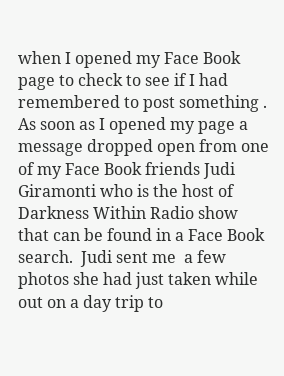when I opened my Face Book page to check to see if I had remembered to post something . As soon as I opened my page a message dropped open from one of my Face Book friends Judi Giramonti who is the host of Darkness Within Radio show that can be found in a Face Book search.  Judi sent me  a few photos she had just taken while out on a day trip to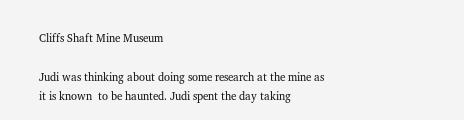Cliffs Shaft Mine Museum

Judi was thinking about doing some research at the mine as it is known  to be haunted. Judi spent the day taking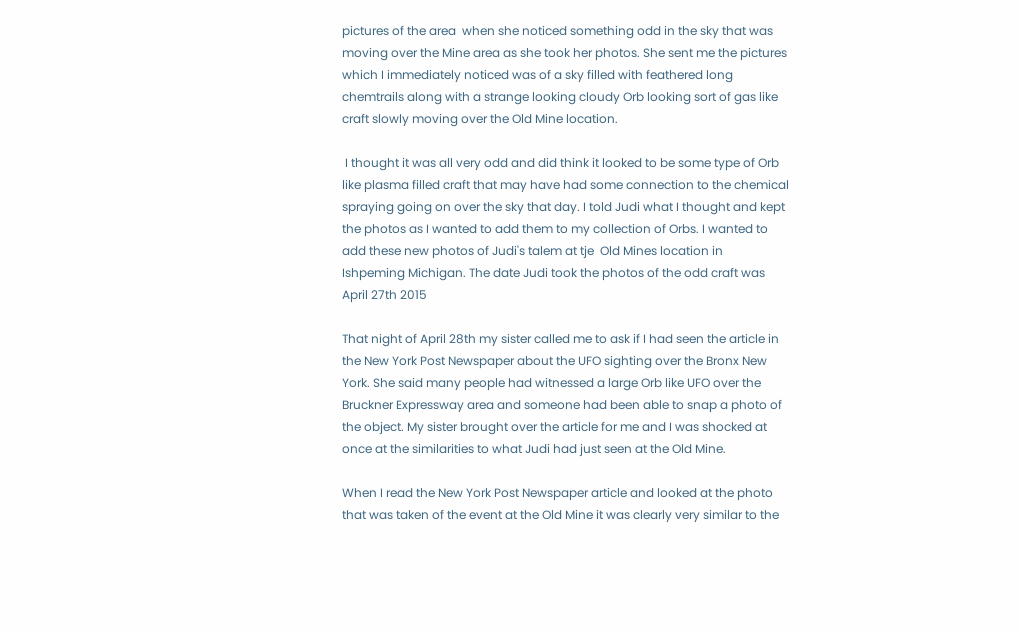pictures of the area  when she noticed something odd in the sky that was moving over the Mine area as she took her photos. She sent me the pictures which I immediately noticed was of a sky filled with feathered long chemtrails along with a strange looking cloudy Orb looking sort of gas like craft slowly moving over the Old Mine location.

 I thought it was all very odd and did think it looked to be some type of Orb like plasma filled craft that may have had some connection to the chemical spraying going on over the sky that day. I told Judi what I thought and kept the photos as I wanted to add them to my collection of Orbs. I wanted to add these new photos of Judi's talem at tje  Old Mines location in  Ishpeming Michigan. The date Judi took the photos of the odd craft was April 27th 2015

That night of April 28th my sister called me to ask if I had seen the article in the New York Post Newspaper about the UFO sighting over the Bronx New York. She said many people had witnessed a large Orb like UFO over the Bruckner Expressway area and someone had been able to snap a photo of the object. My sister brought over the article for me and I was shocked at once at the similarities to what Judi had just seen at the Old Mine.

When I read the New York Post Newspaper article and looked at the photo that was taken of the event at the Old Mine it was clearly very similar to the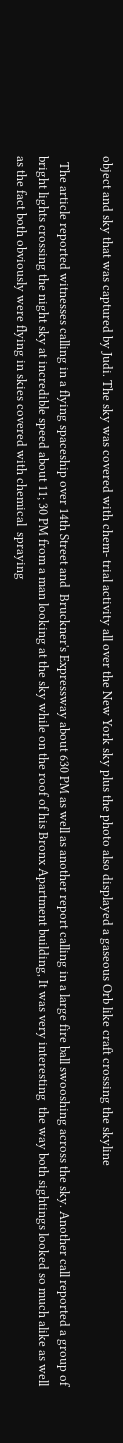object and sky that was captured by Judi. The sky was covered with chem- trial activity all over the New York sky plus the photo also displayed a gaseous Orb like craft crossing the skyline

  The article reported witnesses calling in a flying spaceship over 14th Street and  Bruckner's Expressway about 630 PM as well as another report calling in a large fire ball swooshing across the sky. Another call reported a group of bright lights crossing the night sky at incredible speed about 11; 30 PM from a man looking at the sky while on the roof of his Bronx Apartment building, It was very interesting  the way both sightings looked so much alike as well as the fact both obviously were flying in skies covered with chemical  spraying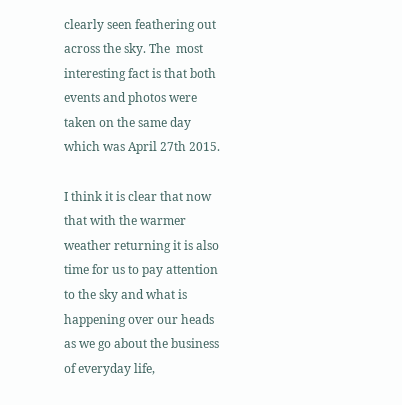clearly seen feathering out across the sky. The  most interesting fact is that both events and photos were taken on the same day which was April 27th 2015.

I think it is clear that now that with the warmer weather returning it is also time for us to pay attention to the sky and what is happening over our heads as we go about the business of everyday life,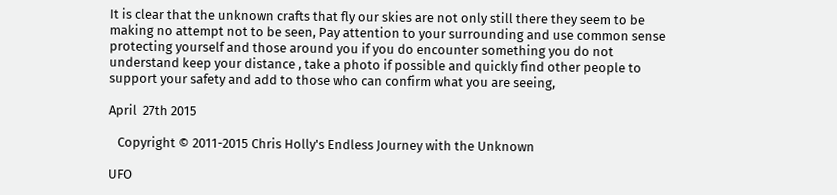It is clear that the unknown crafts that fly our skies are not only still there they seem to be making no attempt not to be seen, Pay attention to your surrounding and use common sense protecting yourself and those around you if you do encounter something you do not understand keep your distance , take a photo if possible and quickly find other people to support your safety and add to those who can confirm what you are seeing,

April  27th 2015

   Copyright © 2011-2015 Chris Holly's Endless Journey with the Unknown

UFO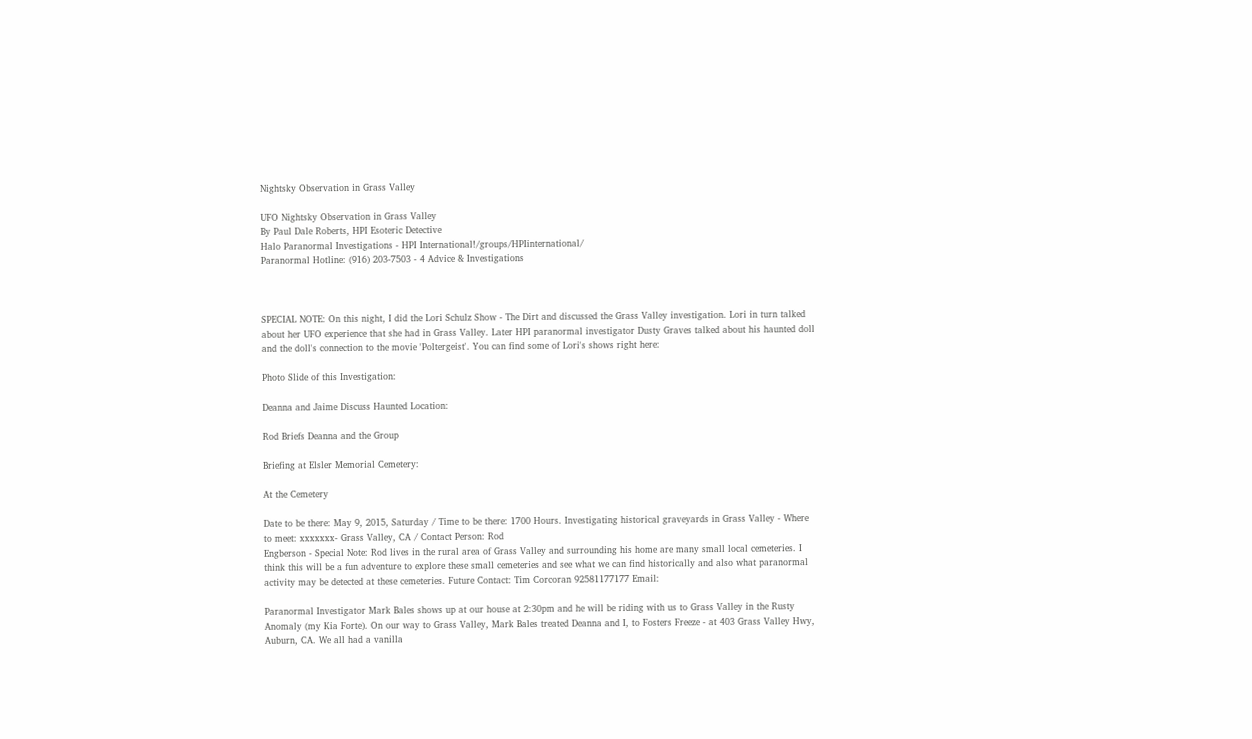Nightsky Observation in Grass Valley

UFO Nightsky Observation in Grass Valley
By Paul Dale Roberts, HPI Esoteric Detective
Halo Paranormal Investigations - HPI International!/groups/HPIinternational/
Paranormal Hotline: (916) 203-7503 - 4 Advice & Investigations



SPECIAL NOTE: On this night, I did the Lori Schulz Show - The Dirt and discussed the Grass Valley investigation. Lori in turn talked about her UFO experience that she had in Grass Valley. Later HPI paranormal investigator Dusty Graves talked about his haunted doll and the doll's connection to the movie 'Poltergeist'. You can find some of Lori's shows right here:

Photo Slide of this Investigation:

Deanna and Jaime Discuss Haunted Location:

Rod Briefs Deanna and the Group

Briefing at Elsler Memorial Cemetery:

At the Cemetery

Date to be there: May 9, 2015, Saturday / Time to be there: 1700 Hours. Investigating historical graveyards in Grass Valley - Where to meet: xxxxxxx- Grass Valley, CA / Contact Person: Rod
Engberson - Special Note: Rod lives in the rural area of Grass Valley and surrounding his home are many small local cemeteries. I think this will be a fun adventure to explore these small cemeteries and see what we can find historically and also what paranormal activity may be detected at these cemeteries. Future Contact: Tim Corcoran 92581177177 Email:

Paranormal Investigator Mark Bales shows up at our house at 2:30pm and he will be riding with us to Grass Valley in the Rusty Anomaly (my Kia Forte). On our way to Grass Valley, Mark Bales treated Deanna and I, to Fosters Freeze - at 403 Grass Valley Hwy, Auburn, CA. We all had a vanilla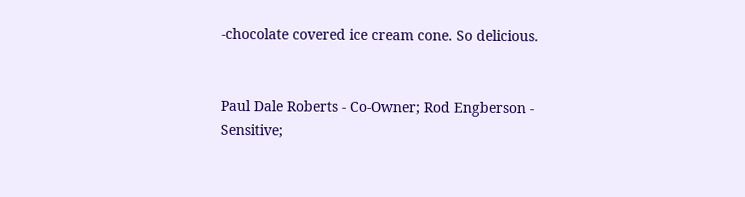-chocolate covered ice cream cone. So delicious.


Paul Dale Roberts - Co-Owner; Rod Engberson - Sensitive;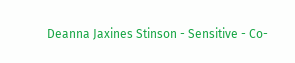Deanna Jaxines Stinson - Sensitive - Co-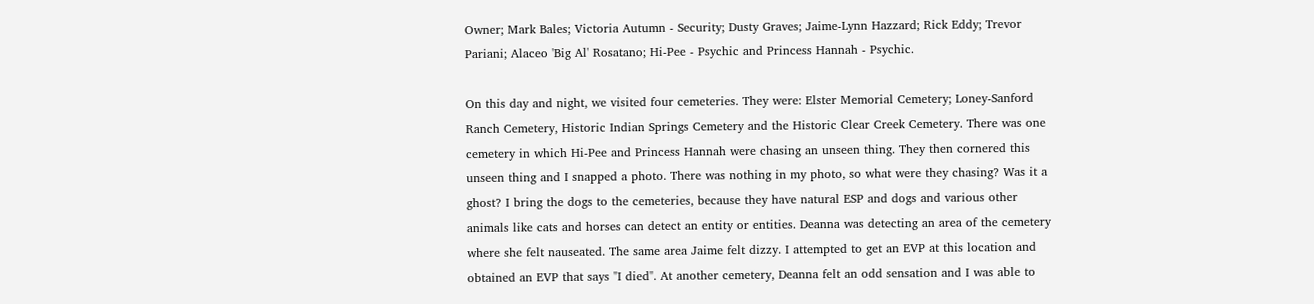Owner; Mark Bales; Victoria Autumn - Security; Dusty Graves; Jaime-Lynn Hazzard; Rick Eddy; Trevor Pariani; Alaceo 'Big Al' Rosatano; Hi-Pee - Psychic and Princess Hannah - Psychic.

On this day and night, we visited four cemeteries. They were: Elster Memorial Cemetery; Loney-Sanford Ranch Cemetery, Historic Indian Springs Cemetery and the Historic Clear Creek Cemetery. There was one cemetery in which Hi-Pee and Princess Hannah were chasing an unseen thing. They then cornered this unseen thing and I snapped a photo. There was nothing in my photo, so what were they chasing? Was it a ghost? I bring the dogs to the cemeteries, because they have natural ESP and dogs and various other animals like cats and horses can detect an entity or entities. Deanna was detecting an area of the cemetery where she felt nauseated. The same area Jaime felt dizzy. I attempted to get an EVP at this location and obtained an EVP that says "I died". At another cemetery, Deanna felt an odd sensation and I was able to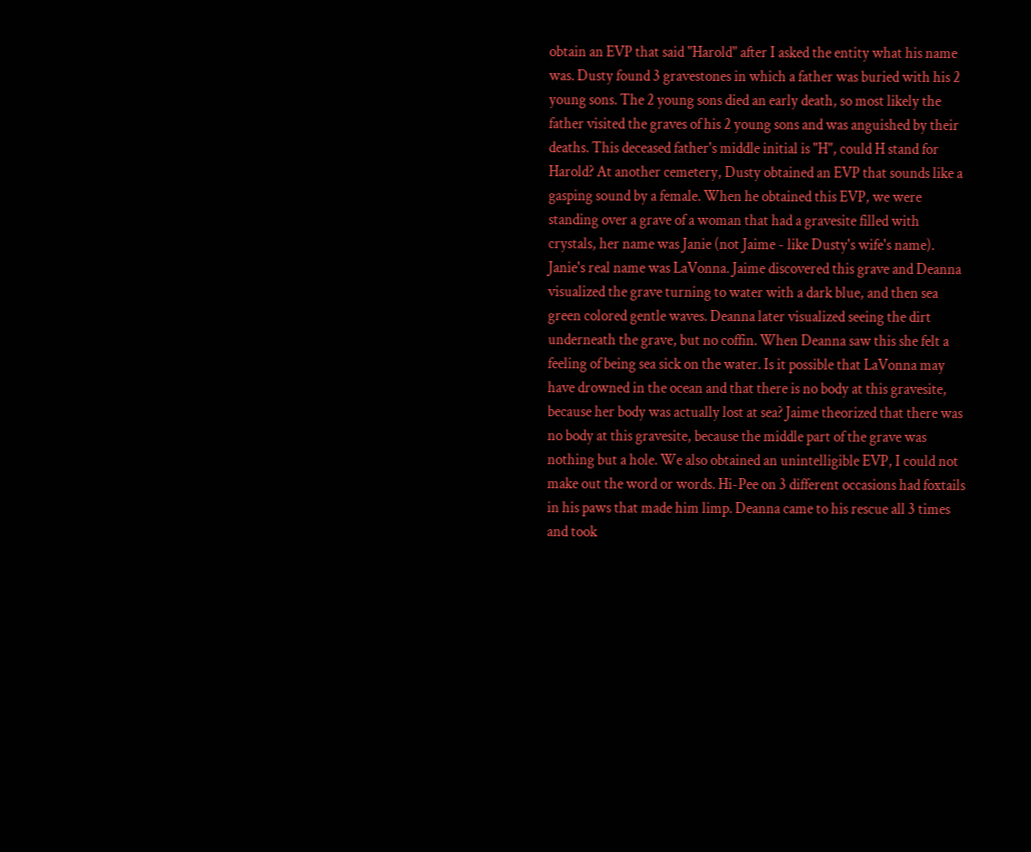obtain an EVP that said "Harold" after I asked the entity what his name was. Dusty found 3 gravestones in which a father was buried with his 2 young sons. The 2 young sons died an early death, so most likely the father visited the graves of his 2 young sons and was anguished by their deaths. This deceased father's middle initial is "H", could H stand for Harold? At another cemetery, Dusty obtained an EVP that sounds like a gasping sound by a female. When he obtained this EVP, we were standing over a grave of a woman that had a gravesite filled with crystals, her name was Janie (not Jaime - like Dusty's wife's name). Janie's real name was LaVonna. Jaime discovered this grave and Deanna visualized the grave turning to water with a dark blue, and then sea green colored gentle waves. Deanna later visualized seeing the dirt underneath the grave, but no coffin. When Deanna saw this she felt a feeling of being sea sick on the water. Is it possible that LaVonna may have drowned in the ocean and that there is no body at this gravesite, because her body was actually lost at sea? Jaime theorized that there was no body at this gravesite, because the middle part of the grave was nothing but a hole. We also obtained an unintelligible EVP, I could not make out the word or words. Hi-Pee on 3 different occasions had foxtails in his paws that made him limp. Deanna came to his rescue all 3 times and took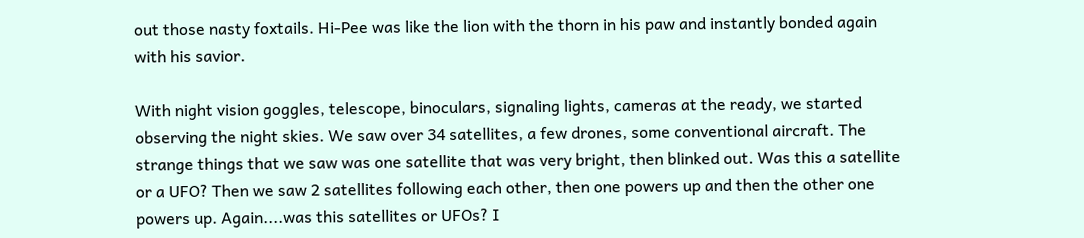out those nasty foxtails. Hi-Pee was like the lion with the thorn in his paw and instantly bonded again with his savior.

With night vision goggles, telescope, binoculars, signaling lights, cameras at the ready, we started observing the night skies. We saw over 34 satellites, a few drones, some conventional aircraft. The strange things that we saw was one satellite that was very bright, then blinked out. Was this a satellite or a UFO? Then we saw 2 satellites following each other, then one powers up and then the other one powers up. Again....was this satellites or UFOs? I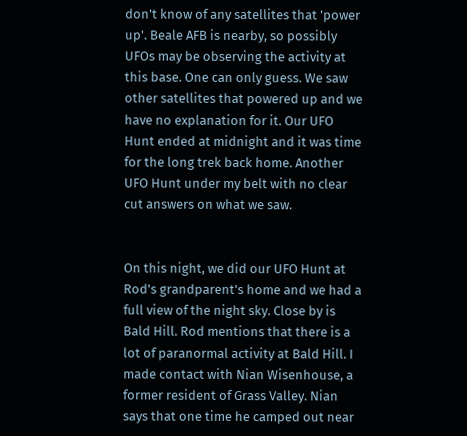don't know of any satellites that 'power up'. Beale AFB is nearby, so possibly UFOs may be observing the activity at this base. One can only guess. We saw other satellites that powered up and we have no explanation for it. Our UFO Hunt ended at midnight and it was time for the long trek back home. Another UFO Hunt under my belt with no clear cut answers on what we saw.


On this night, we did our UFO Hunt at Rod's grandparent's home and we had a full view of the night sky. Close by is Bald Hill. Rod mentions that there is a lot of paranormal activity at Bald Hill. I made contact with Nian Wisenhouse, a former resident of Grass Valley. Nian says that one time he camped out near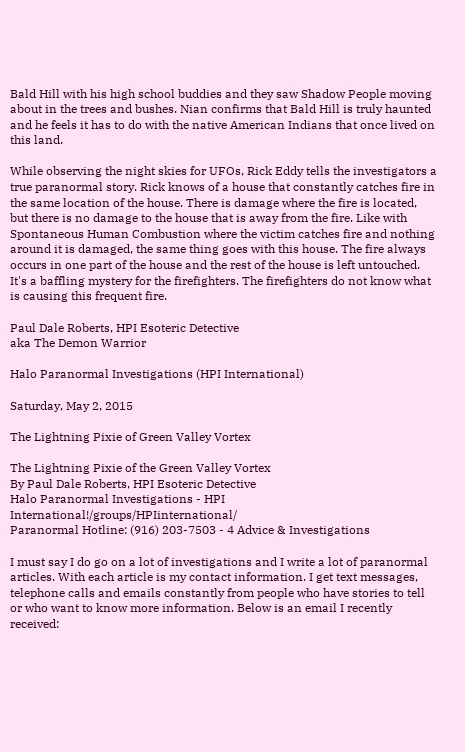Bald Hill with his high school buddies and they saw Shadow People moving about in the trees and bushes. Nian confirms that Bald Hill is truly haunted and he feels it has to do with the native American Indians that once lived on this land.

While observing the night skies for UFOs, Rick Eddy tells the investigators a true paranormal story. Rick knows of a house that constantly catches fire in the same location of the house. There is damage where the fire is located, but there is no damage to the house that is away from the fire. Like with Spontaneous Human Combustion where the victim catches fire and nothing around it is damaged, the same thing goes with this house. The fire always occurs in one part of the house and the rest of the house is left untouched. It's a baffling mystery for the firefighters. The firefighters do not know what is causing this frequent fire.

Paul Dale Roberts, HPI Esoteric Detective
aka The Demon Warrior

Halo Paranormal Investigations (HPI International)

Saturday, May 2, 2015

The Lightning Pixie of Green Valley Vortex

The Lightning Pixie of the Green Valley Vortex
By Paul Dale Roberts, HPI Esoteric Detective
Halo Paranormal Investigations - HPI International!/groups/HPIinternational/
Paranormal Hotline: (916) 203-7503 - 4 Advice & Investigations

I must say I do go on a lot of investigations and I write a lot of paranormal articles. With each article is my contact information. I get text messages, telephone calls and emails constantly from people who have stories to tell or who want to know more information. Below is an email I recently received: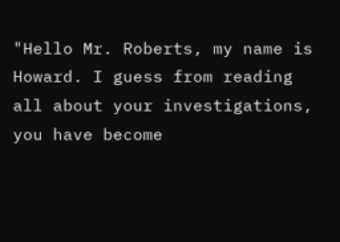"Hello Mr. Roberts, my name is Howard. I guess from reading all about your investigations, you have become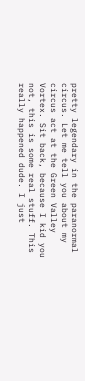pretty legendary in the paranormal circus. Let me tell you about my circus act at the Green Valley Vortex. Sit back, because I kid you not, this is some real stuff. This really happened dude. I just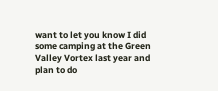want to let you know I did some camping at the Green Valley Vortex last year and plan to do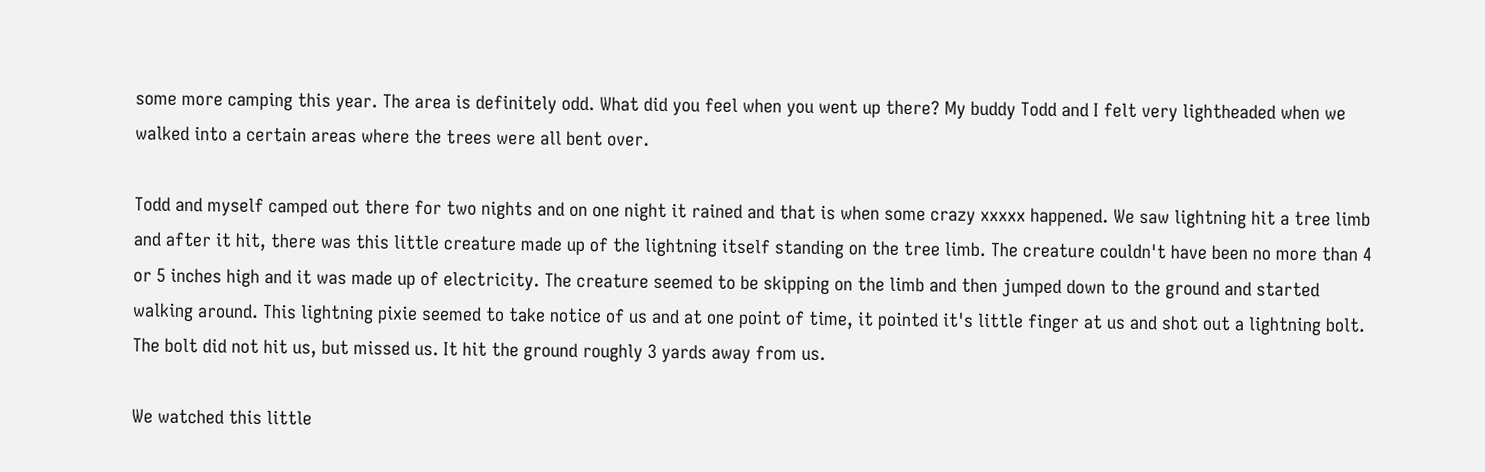some more camping this year. The area is definitely odd. What did you feel when you went up there? My buddy Todd and I felt very lightheaded when we walked into a certain areas where the trees were all bent over.

Todd and myself camped out there for two nights and on one night it rained and that is when some crazy xxxxx happened. We saw lightning hit a tree limb and after it hit, there was this little creature made up of the lightning itself standing on the tree limb. The creature couldn't have been no more than 4 or 5 inches high and it was made up of electricity. The creature seemed to be skipping on the limb and then jumped down to the ground and started walking around. This lightning pixie seemed to take notice of us and at one point of time, it pointed it's little finger at us and shot out a lightning bolt. The bolt did not hit us, but missed us. It hit the ground roughly 3 yards away from us.

We watched this little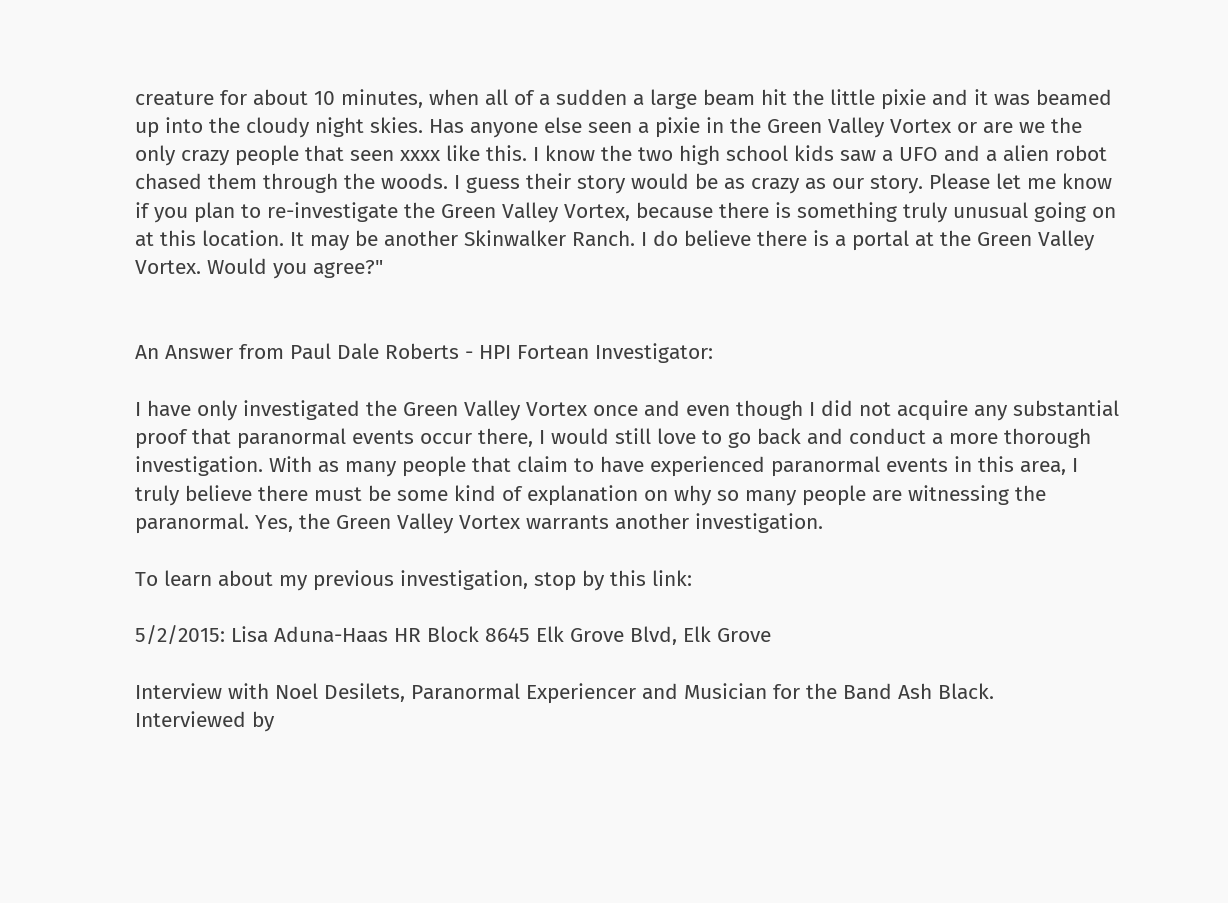creature for about 10 minutes, when all of a sudden a large beam hit the little pixie and it was beamed up into the cloudy night skies. Has anyone else seen a pixie in the Green Valley Vortex or are we the only crazy people that seen xxxx like this. I know the two high school kids saw a UFO and a alien robot chased them through the woods. I guess their story would be as crazy as our story. Please let me know if you plan to re-investigate the Green Valley Vortex, because there is something truly unusual going on at this location. It may be another Skinwalker Ranch. I do believe there is a portal at the Green Valley Vortex. Would you agree?"


An Answer from Paul Dale Roberts - HPI Fortean Investigator:

I have only investigated the Green Valley Vortex once and even though I did not acquire any substantial proof that paranormal events occur there, I would still love to go back and conduct a more thorough investigation. With as many people that claim to have experienced paranormal events in this area, I truly believe there must be some kind of explanation on why so many people are witnessing the paranormal. Yes, the Green Valley Vortex warrants another investigation.

To learn about my previous investigation, stop by this link:

5/2/2015: Lisa Aduna-Haas HR Block 8645 Elk Grove Blvd, Elk Grove

Interview with Noel Desilets, Paranormal Experiencer and Musician for the Band Ash Black.
Interviewed by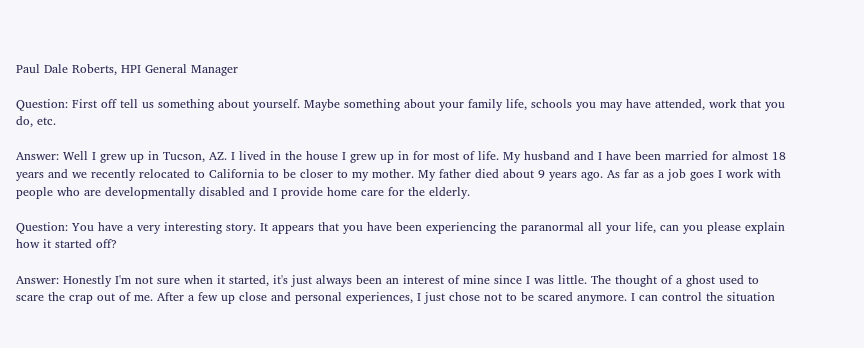Paul Dale Roberts, HPI General Manager

Question: First off tell us something about yourself. Maybe something about your family life, schools you may have attended, work that you do, etc.

Answer: Well I grew up in Tucson, AZ. I lived in the house I grew up in for most of life. My husband and I have been married for almost 18 years and we recently relocated to California to be closer to my mother. My father died about 9 years ago. As far as a job goes I work with people who are developmentally disabled and I provide home care for the elderly.

Question: You have a very interesting story. It appears that you have been experiencing the paranormal all your life, can you please explain how it started off?

Answer: Honestly I'm not sure when it started, it's just always been an interest of mine since I was little. The thought of a ghost used to scare the crap out of me. After a few up close and personal experiences, I just chose not to be scared anymore. I can control the situation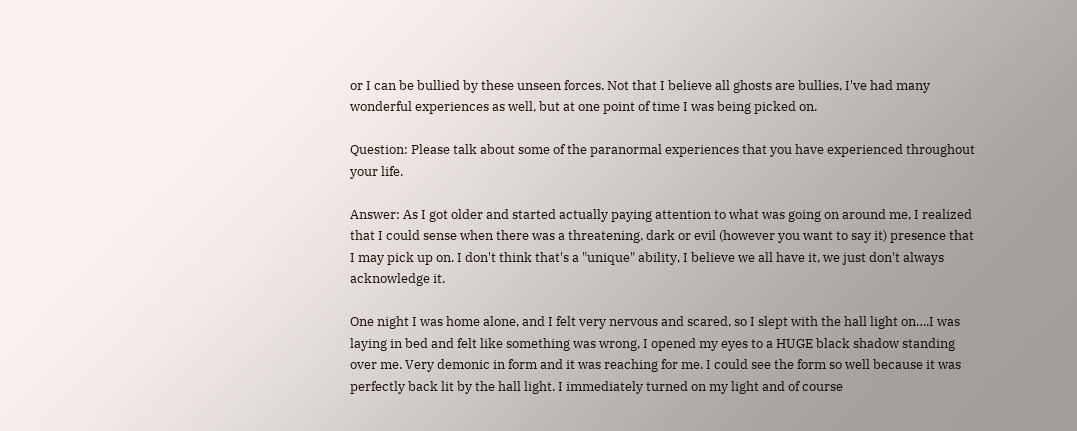or I can be bullied by these unseen forces. Not that I believe all ghosts are bullies, I've had many wonderful experiences as well, but at one point of time I was being picked on.

Question: Please talk about some of the paranormal experiences that you have experienced throughout your life.

Answer: As I got older and started actually paying attention to what was going on around me, I realized that I could sense when there was a threatening, dark or evil (however you want to say it) presence that I may pick up on. I don't think that's a "unique" ability, I believe we all have it, we just don't always acknowledge it.

One night I was home alone, and I felt very nervous and scared, so I slept with the hall light on….I was laying in bed and felt like something was wrong, I opened my eyes to a HUGE black shadow standing over me. Very demonic in form and it was reaching for me. I could see the form so well because it was perfectly back lit by the hall light. I immediately turned on my light and of course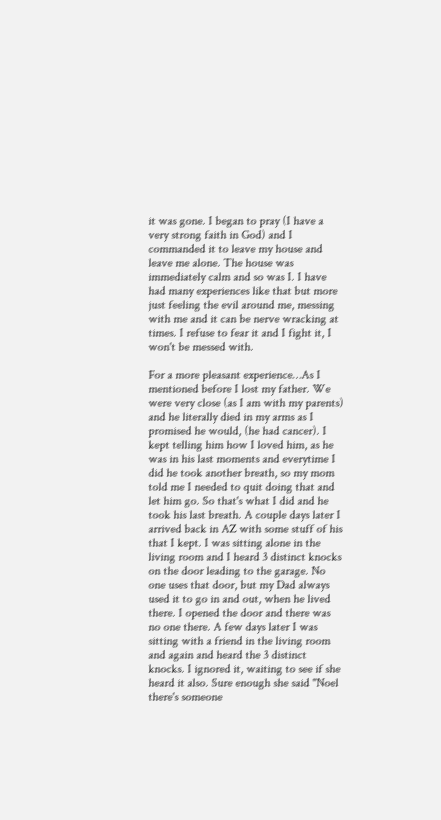it was gone. I began to pray (I have a very strong faith in God) and I commanded it to leave my house and leave me alone. The house was immediately calm and so was I. I have had many experiences like that but more just feeling the evil around me, messing with me and it can be nerve wracking at times. I refuse to fear it and I fight it, I won't be messed with.

For a more pleasant experience…As I mentioned before I lost my father. We were very close (as I am with my parents) and he literally died in my arms as I promised he would, (he had cancer). I kept telling him how I loved him, as he was in his last moments and everytime I did he took another breath, so my mom told me I needed to quit doing that and let him go. So that's what I did and he took his last breath. A couple days later I arrived back in AZ with some stuff of his that I kept. I was sitting alone in the living room and I heard 3 distinct knocks on the door leading to the garage. No one uses that door, but my Dad always used it to go in and out, when he lived there. I opened the door and there was no one there. A few days later I was sitting with a friend in the living room and again and heard the 3 distinct knocks. I ignored it, waiting to see if she heard it also. Sure enough she said "Noel there's someone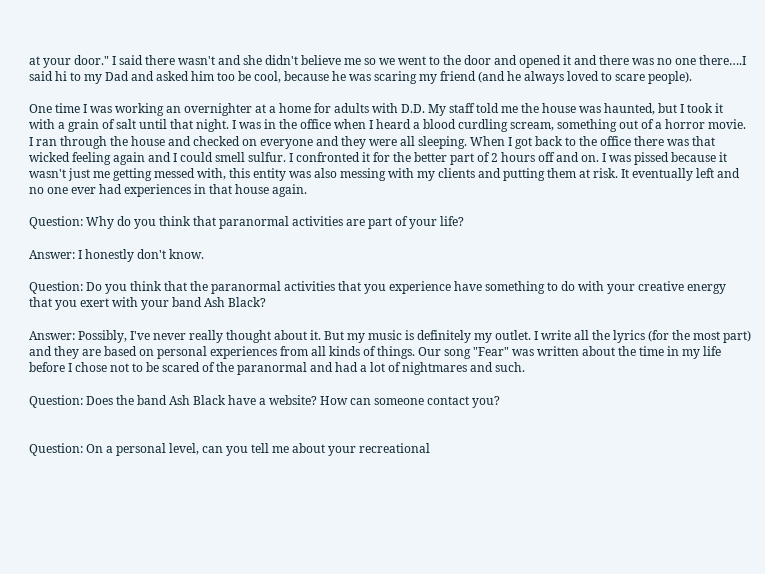at your door." I said there wasn't and she didn't believe me so we went to the door and opened it and there was no one there….I said hi to my Dad and asked him too be cool, because he was scaring my friend (and he always loved to scare people).

One time I was working an overnighter at a home for adults with D.D. My staff told me the house was haunted, but I took it with a grain of salt until that night. I was in the office when I heard a blood curdling scream, something out of a horror movie. I ran through the house and checked on everyone and they were all sleeping. When I got back to the office there was that wicked feeling again and I could smell sulfur. I confronted it for the better part of 2 hours off and on. I was pissed because it wasn't just me getting messed with, this entity was also messing with my clients and putting them at risk. It eventually left and no one ever had experiences in that house again.

Question: Why do you think that paranormal activities are part of your life?

Answer: I honestly don't know.

Question: Do you think that the paranormal activities that you experience have something to do with your creative energy that you exert with your band Ash Black?

Answer: Possibly, I've never really thought about it. But my music is definitely my outlet. I write all the lyrics (for the most part) and they are based on personal experiences from all kinds of things. Our song "Fear" was written about the time in my life before I chose not to be scared of the paranormal and had a lot of nightmares and such.

Question: Does the band Ash Black have a website? How can someone contact you?


Question: On a personal level, can you tell me about your recreational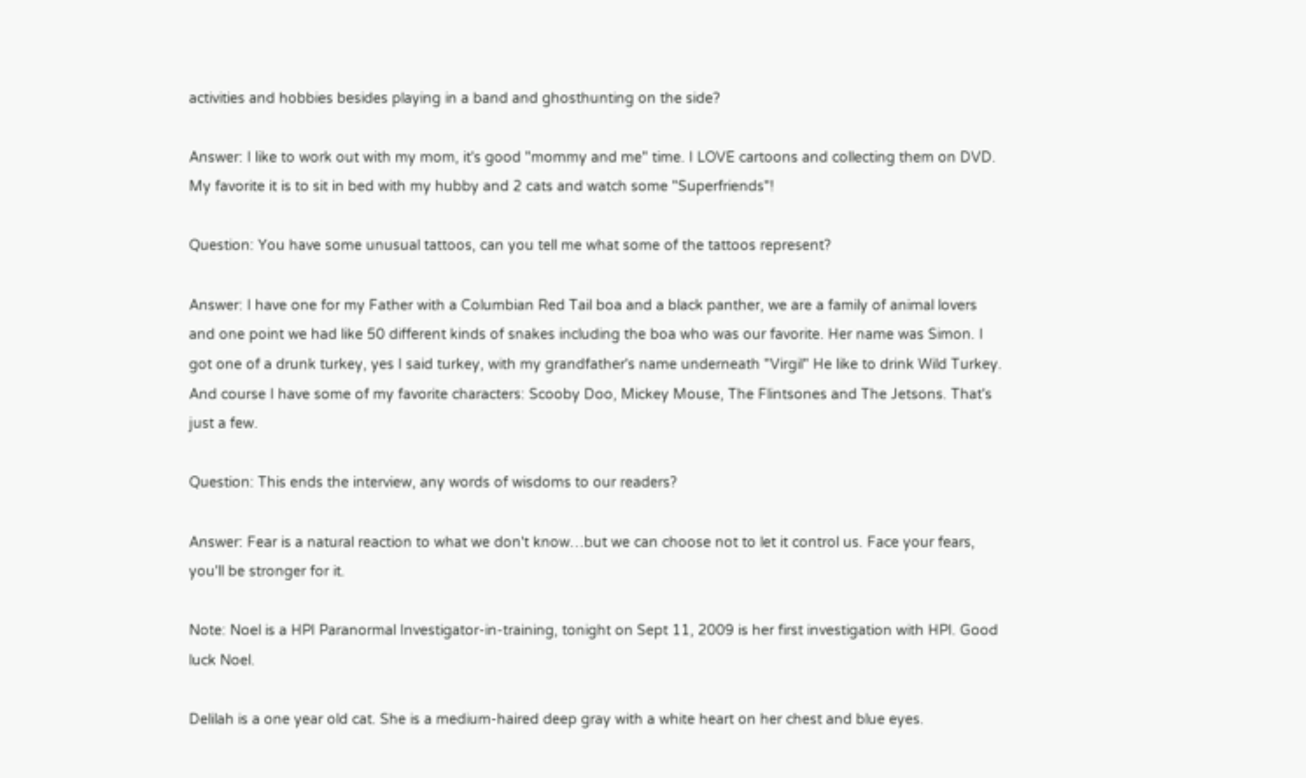activities and hobbies besides playing in a band and ghosthunting on the side?

Answer: I like to work out with my mom, it's good "mommy and me" time. I LOVE cartoons and collecting them on DVD. My favorite it is to sit in bed with my hubby and 2 cats and watch some "Superfriends"!

Question: You have some unusual tattoos, can you tell me what some of the tattoos represent?

Answer: I have one for my Father with a Columbian Red Tail boa and a black panther, we are a family of animal lovers and one point we had like 50 different kinds of snakes including the boa who was our favorite. Her name was Simon. I got one of a drunk turkey, yes I said turkey, with my grandfather's name underneath "Virgil" He like to drink Wild Turkey. And course I have some of my favorite characters: Scooby Doo, Mickey Mouse, The Flintsones and The Jetsons. That's just a few.

Question: This ends the interview, any words of wisdoms to our readers?

Answer: Fear is a natural reaction to what we don't know…but we can choose not to let it control us. Face your fears, you'll be stronger for it.

Note: Noel is a HPI Paranormal Investigator-in-training, tonight on Sept 11, 2009 is her first investigation with HPI. Good luck Noel.

Delilah is a one year old cat. She is a medium-haired deep gray with a white heart on her chest and blue eyes.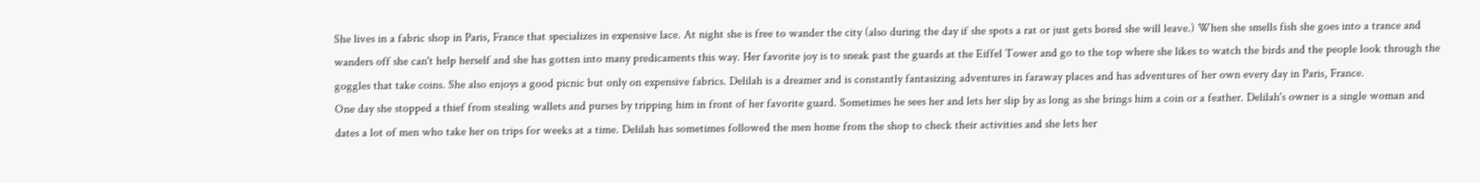She lives in a fabric shop in Paris, France that specializes in expensive lace. At night she is free to wander the city (also during the day if she spots a rat or just gets bored she will leave.) When she smells fish she goes into a trance and wanders off she can't help herself and she has gotten into many predicaments this way. Her favorite joy is to sneak past the guards at the Eiffel Tower and go to the top where she likes to watch the birds and the people look through the goggles that take coins. She also enjoys a good picnic but only on expensive fabrics. Delilah is a dreamer and is constantly fantasizing adventures in faraway places and has adventures of her own every day in Paris, France.
One day she stopped a thief from stealing wallets and purses by tripping him in front of her favorite guard. Sometimes he sees her and lets her slip by as long as she brings him a coin or a feather. Delilah's owner is a single woman and dates a lot of men who take her on trips for weeks at a time. Delilah has sometimes followed the men home from the shop to check their activities and she lets her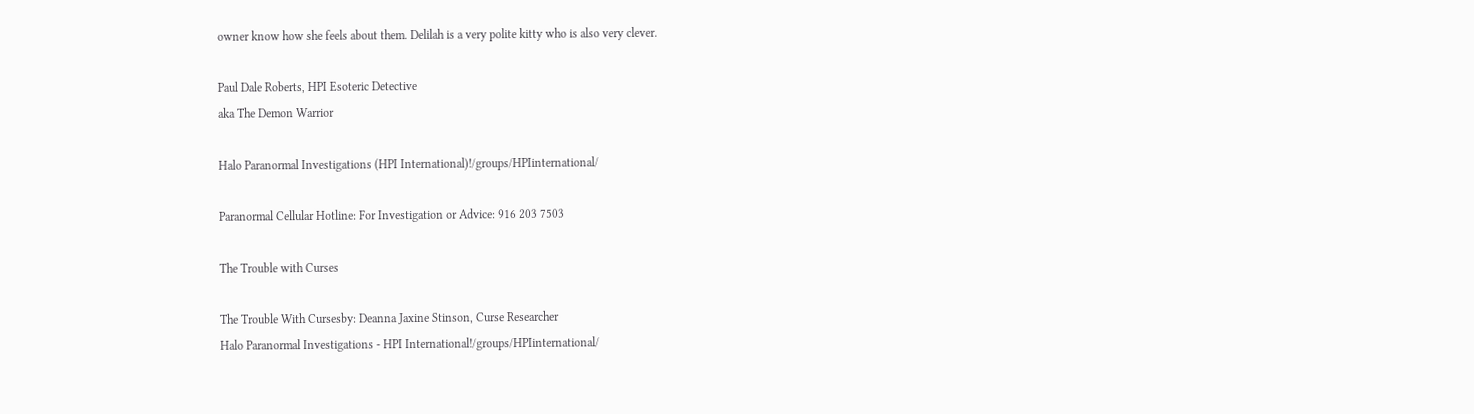owner know how she feels about them. Delilah is a very polite kitty who is also very clever.

Paul Dale Roberts, HPI Esoteric Detective
aka The Demon Warrior

Halo Paranormal Investigations (HPI International)!/groups/HPIinternational/

Paranormal Cellular Hotline: For Investigation or Advice: 916 203 7503

The Trouble with Curses

The Trouble With Cursesby: Deanna Jaxine Stinson, Curse Researcher
Halo Paranormal Investigations - HPI International!/groups/HPIinternational/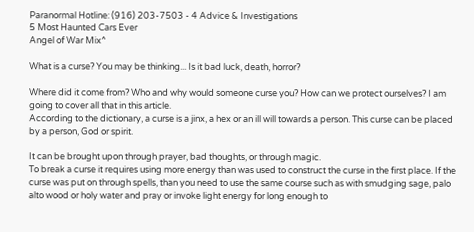Paranormal Hotline: (916) 203-7503 - 4 Advice & Investigations
5 Most Haunted Cars Ever
Angel of War Mix^

What is a curse? You may be thinking... Is it bad luck, death, horror?

Where did it come from? Who and why would someone curse you? How can we protect ourselves? I am going to cover all that in this article.
According to the dictionary, a curse is a jinx, a hex or an ill will towards a person. This curse can be placed by a person, God or spirit.

It can be brought upon through prayer, bad thoughts, or through magic.
To break a curse it requires using more energy than was used to construct the curse in the first place. If the curse was put on through spells, than you need to use the same course such as with smudging sage, palo alto wood or holy water and pray or invoke light energy for long enough to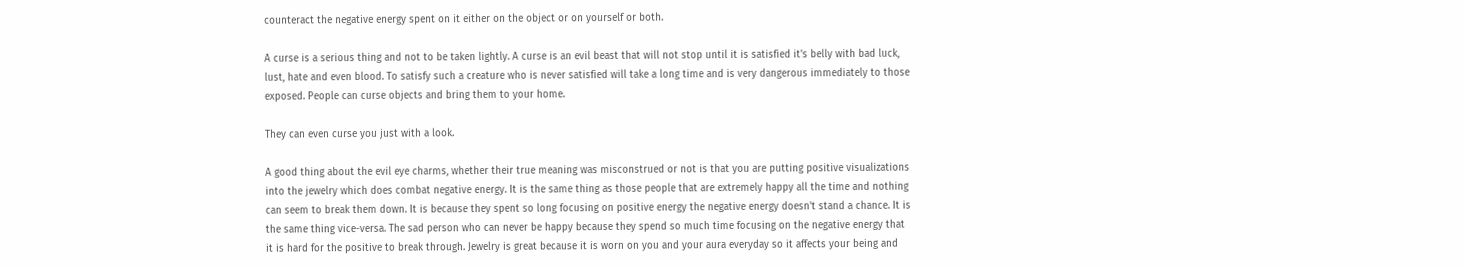counteract the negative energy spent on it either on the object or on yourself or both.

A curse is a serious thing and not to be taken lightly. A curse is an evil beast that will not stop until it is satisfied it's belly with bad luck, lust, hate and even blood. To satisfy such a creature who is never satisfied will take a long time and is very dangerous immediately to those exposed. People can curse objects and bring them to your home.

They can even curse you just with a look.

A good thing about the evil eye charms, whether their true meaning was misconstrued or not is that you are putting positive visualizations into the jewelry which does combat negative energy. It is the same thing as those people that are extremely happy all the time and nothing can seem to break them down. It is because they spent so long focusing on positive energy the negative energy doesn't stand a chance. It is the same thing vice-versa. The sad person who can never be happy because they spend so much time focusing on the negative energy that it is hard for the positive to break through. Jewelry is great because it is worn on you and your aura everyday so it affects your being and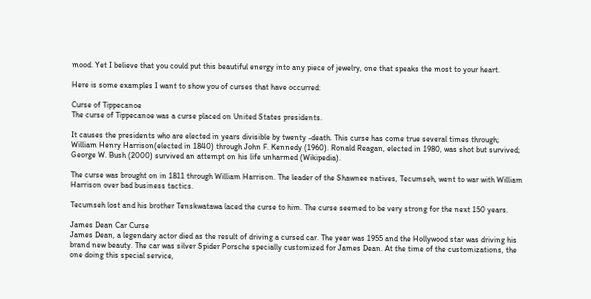mood. Yet I believe that you could put this beautiful energy into any piece of jewelry, one that speaks the most to your heart.

Here is some examples I want to show you of curses that have occurred:

Curse of Tippecanoe
The curse of Tippecanoe was a curse placed on United States presidents.

It causes the presidents who are elected in years divisible by twenty -death. This curse has come true several times through; William Henry Harrison(elected in 1840) through John F. Kennedy (1960). Ronald Reagan, elected in 1980, was shot but survived; George W. Bush (2000) survived an attempt on his life unharmed (Wikipedia).

The curse was brought on in 1811 through William Harrison. The leader of the Shawnee natives, Tecumseh, went to war with William Harrison over bad business tactics.

Tecumseh lost and his brother Tenskwatawa laced the curse to him. The curse seemed to be very strong for the next 150 years.

James Dean Car Curse
James Dean, a legendary actor died as the result of driving a cursed car. The year was 1955 and the Hollywood star was driving his brand new beauty. The car was silver Spider Porsche specially customized for James Dean. At the time of the customizations, the one doing this special service,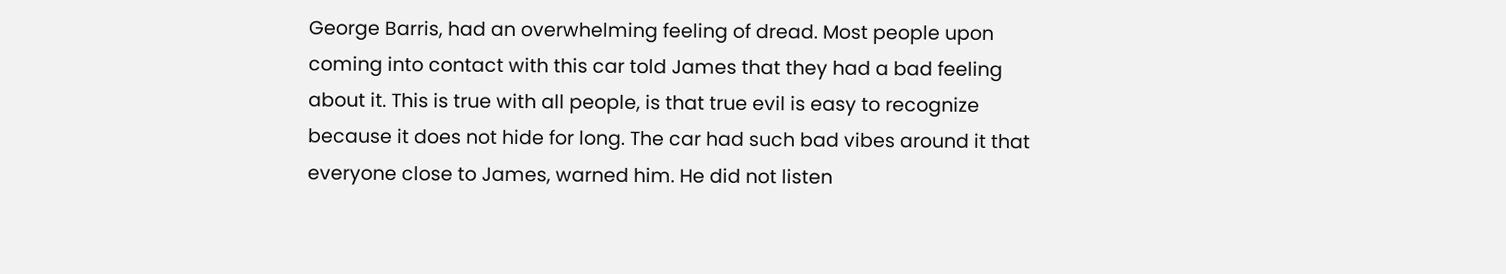George Barris, had an overwhelming feeling of dread. Most people upon coming into contact with this car told James that they had a bad feeling about it. This is true with all people, is that true evil is easy to recognize because it does not hide for long. The car had such bad vibes around it that everyone close to James, warned him. He did not listen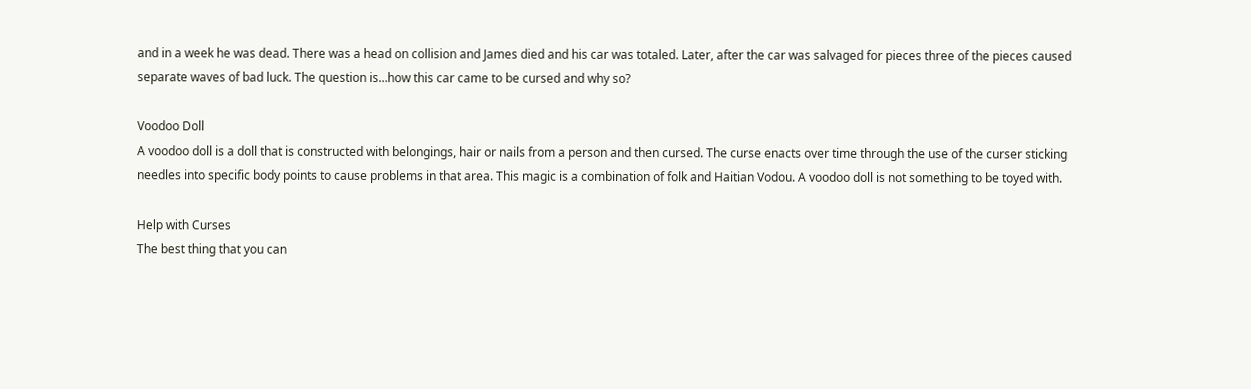and in a week he was dead. There was a head on collision and James died and his car was totaled. Later, after the car was salvaged for pieces three of the pieces caused separate waves of bad luck. The question is…how this car came to be cursed and why so?

Voodoo Doll
A voodoo doll is a doll that is constructed with belongings, hair or nails from a person and then cursed. The curse enacts over time through the use of the curser sticking needles into specific body points to cause problems in that area. This magic is a combination of folk and Haitian Vodou. A voodoo doll is not something to be toyed with.

Help with Curses
The best thing that you can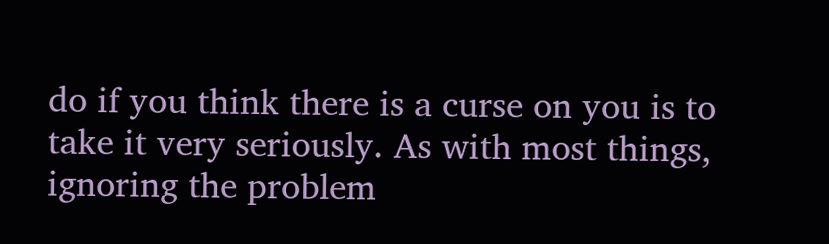do if you think there is a curse on you is to take it very seriously. As with most things, ignoring the problem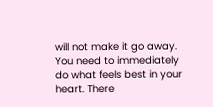will not make it go away. You need to immediately do what feels best in your heart. There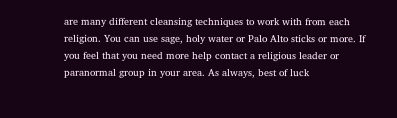are many different cleansing techniques to work with from each religion. You can use sage, holy water or Palo Alto sticks or more. If you feel that you need more help contact a religious leader or paranormal group in your area. As always, best of luck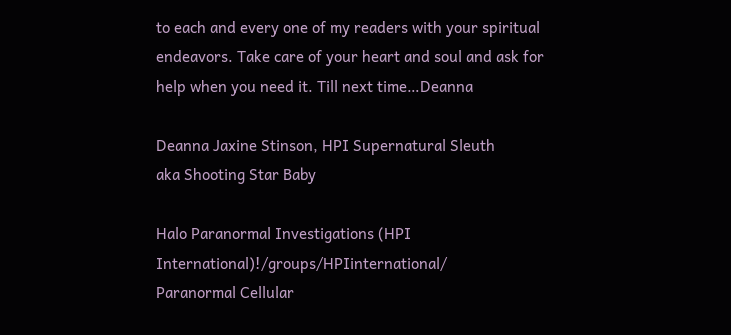to each and every one of my readers with your spiritual endeavors. Take care of your heart and soul and ask for help when you need it. Till next time…Deanna

Deanna Jaxine Stinson, HPI Supernatural Sleuth
aka Shooting Star Baby

Halo Paranormal Investigations (HPI International)!/groups/HPIinternational/
Paranormal Cellular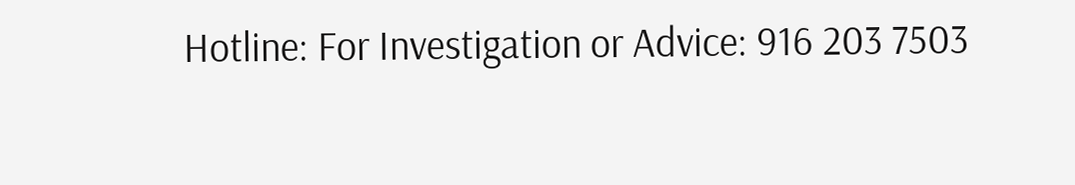Hotline: For Investigation or Advice: 916 203 7503